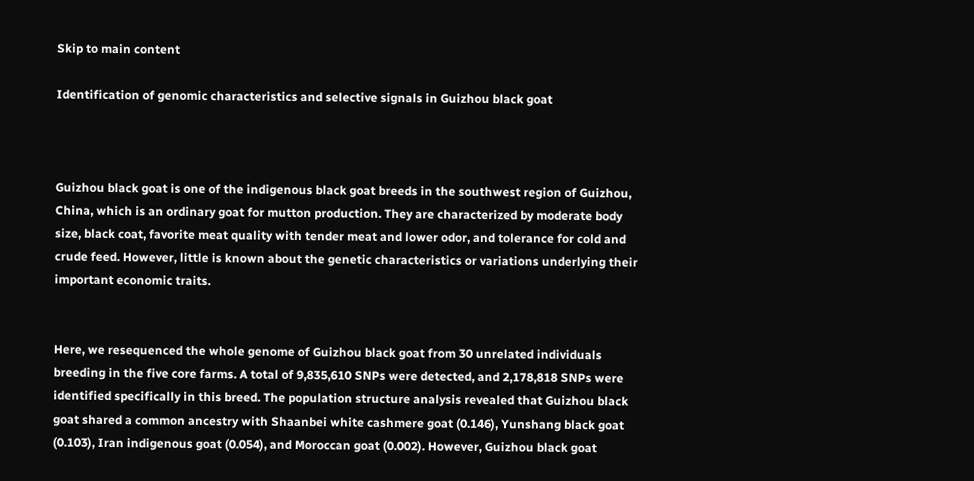Skip to main content

Identification of genomic characteristics and selective signals in Guizhou black goat



Guizhou black goat is one of the indigenous black goat breeds in the southwest region of Guizhou, China, which is an ordinary goat for mutton production. They are characterized by moderate body size, black coat, favorite meat quality with tender meat and lower odor, and tolerance for cold and crude feed. However, little is known about the genetic characteristics or variations underlying their important economic traits.


Here, we resequenced the whole genome of Guizhou black goat from 30 unrelated individuals breeding in the five core farms. A total of 9,835,610 SNPs were detected, and 2,178,818 SNPs were identified specifically in this breed. The population structure analysis revealed that Guizhou black goat shared a common ancestry with Shaanbei white cashmere goat (0.146), Yunshang black goat (0.103), Iran indigenous goat (0.054), and Moroccan goat (0.002). However, Guizhou black goat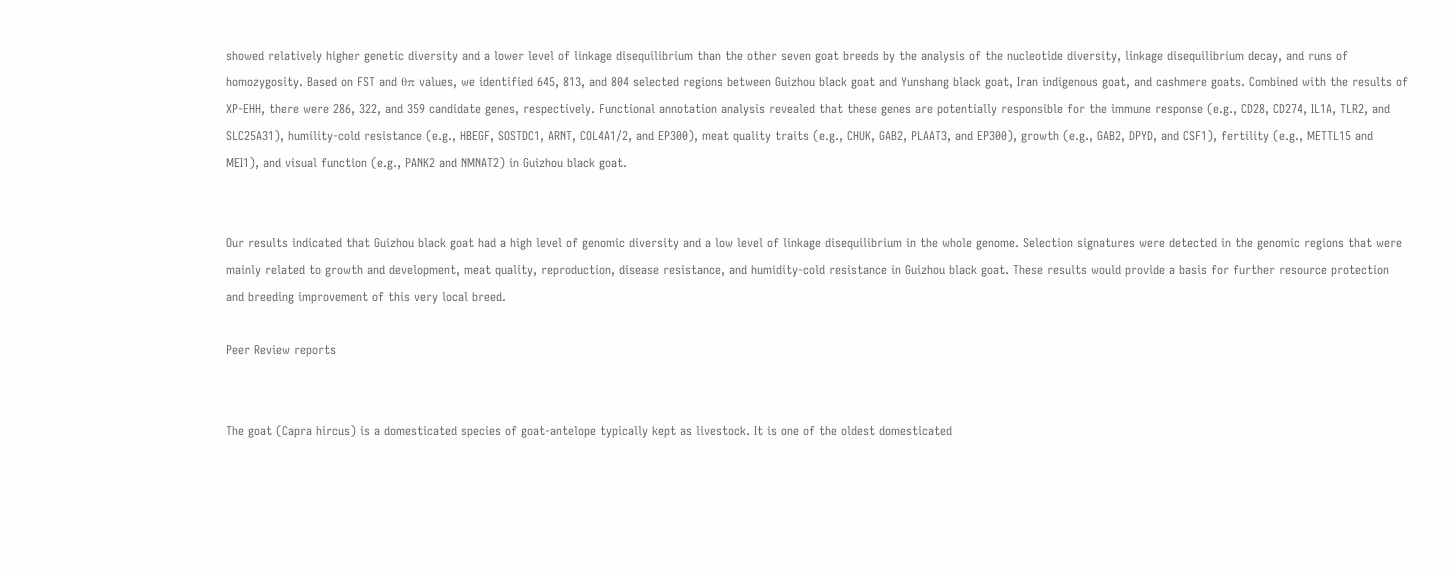showed relatively higher genetic diversity and a lower level of linkage disequilibrium than the other seven goat breeds by the analysis of the nucleotide diversity, linkage disequilibrium decay, and runs of homozygosity. Based on FST and θπ values, we identified 645, 813, and 804 selected regions between Guizhou black goat and Yunshang black goat, Iran indigenous goat, and cashmere goats. Combined with the results of XP-EHH, there were 286, 322, and 359 candidate genes, respectively. Functional annotation analysis revealed that these genes are potentially responsible for the immune response (e.g., CD28, CD274, IL1A, TLR2, and SLC25A31), humility-cold resistance (e.g., HBEGF, SOSTDC1, ARNT, COL4A1/2, and EP300), meat quality traits (e.g., CHUK, GAB2, PLAAT3, and EP300), growth (e.g., GAB2, DPYD, and CSF1), fertility (e.g., METTL15 and MEI1), and visual function (e.g., PANK2 and NMNAT2) in Guizhou black goat.


Our results indicated that Guizhou black goat had a high level of genomic diversity and a low level of linkage disequilibrium in the whole genome. Selection signatures were detected in the genomic regions that were mainly related to growth and development, meat quality, reproduction, disease resistance, and humidity-cold resistance in Guizhou black goat. These results would provide a basis for further resource protection and breeding improvement of this very local breed.

Peer Review reports


The goat (Capra hircus) is a domesticated species of goat-antelope typically kept as livestock. It is one of the oldest domesticated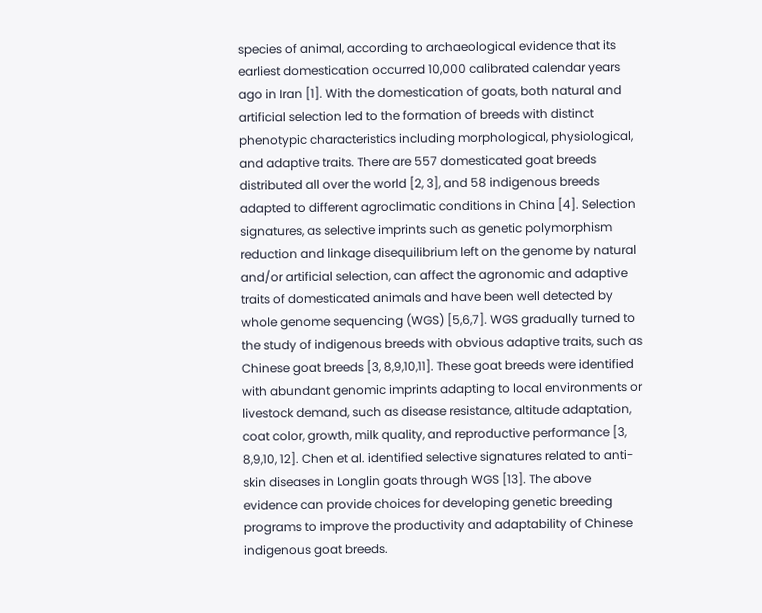species of animal, according to archaeological evidence that its earliest domestication occurred 10,000 calibrated calendar years ago in Iran [1]. With the domestication of goats, both natural and artificial selection led to the formation of breeds with distinct phenotypic characteristics including morphological, physiological, and adaptive traits. There are 557 domesticated goat breeds distributed all over the world [2, 3], and 58 indigenous breeds adapted to different agroclimatic conditions in China [4]. Selection signatures, as selective imprints such as genetic polymorphism reduction and linkage disequilibrium left on the genome by natural and/or artificial selection, can affect the agronomic and adaptive traits of domesticated animals and have been well detected by whole genome sequencing (WGS) [5,6,7]. WGS gradually turned to the study of indigenous breeds with obvious adaptive traits, such as Chinese goat breeds [3, 8,9,10,11]. These goat breeds were identified with abundant genomic imprints adapting to local environments or livestock demand, such as disease resistance, altitude adaptation, coat color, growth, milk quality, and reproductive performance [3, 8,9,10, 12]. Chen et al. identified selective signatures related to anti-skin diseases in Longlin goats through WGS [13]. The above evidence can provide choices for developing genetic breeding programs to improve the productivity and adaptability of Chinese indigenous goat breeds.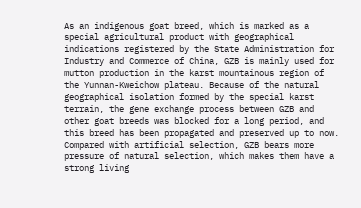As an indigenous goat breed, which is marked as a special agricultural product with geographical indications registered by the State Administration for Industry and Commerce of China, GZB is mainly used for mutton production in the karst mountainous region of the Yunnan-Kweichow plateau. Because of the natural geographical isolation formed by the special karst terrain, the gene exchange process between GZB and other goat breeds was blocked for a long period, and this breed has been propagated and preserved up to now. Compared with artificial selection, GZB bears more pressure of natural selection, which makes them have a strong living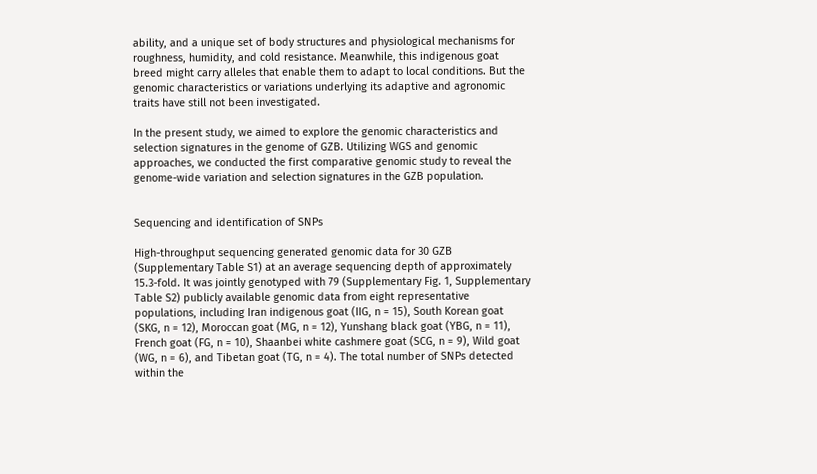ability, and a unique set of body structures and physiological mechanisms for roughness, humidity, and cold resistance. Meanwhile, this indigenous goat breed might carry alleles that enable them to adapt to local conditions. But the genomic characteristics or variations underlying its adaptive and agronomic traits have still not been investigated.

In the present study, we aimed to explore the genomic characteristics and selection signatures in the genome of GZB. Utilizing WGS and genomic approaches, we conducted the first comparative genomic study to reveal the genome-wide variation and selection signatures in the GZB population.


Sequencing and identification of SNPs

High-throughput sequencing generated genomic data for 30 GZB (Supplementary Table S1) at an average sequencing depth of approximately 15.3-fold. It was jointly genotyped with 79 (Supplementary Fig. 1, Supplementary Table S2) publicly available genomic data from eight representative populations, including Iran indigenous goat (IIG, n = 15), South Korean goat (SKG, n = 12), Moroccan goat (MG, n = 12), Yunshang black goat (YBG, n = 11), French goat (FG, n = 10), Shaanbei white cashmere goat (SCG, n = 9), Wild goat (WG, n = 6), and Tibetan goat (TG, n = 4). The total number of SNPs detected within the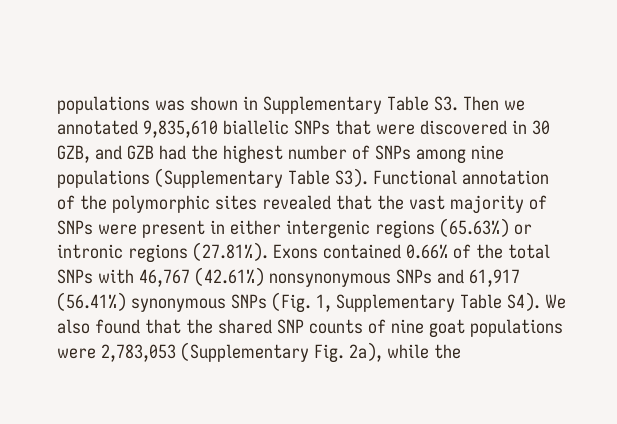populations was shown in Supplementary Table S3. Then we annotated 9,835,610 biallelic SNPs that were discovered in 30 GZB, and GZB had the highest number of SNPs among nine populations (Supplementary Table S3). Functional annotation of the polymorphic sites revealed that the vast majority of SNPs were present in either intergenic regions (65.63%) or intronic regions (27.81%). Exons contained 0.66% of the total SNPs with 46,767 (42.61%) nonsynonymous SNPs and 61,917 (56.41%) synonymous SNPs (Fig. 1, Supplementary Table S4). We also found that the shared SNP counts of nine goat populations were 2,783,053 (Supplementary Fig. 2a), while the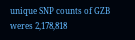unique SNP counts of GZB weres 2,178,818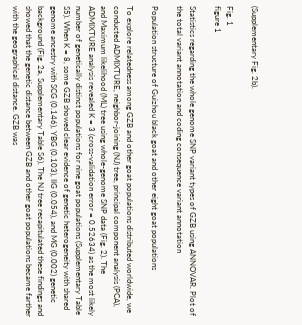(Supplementary Fig. 2b).

Fig. 1
figure 1

Statistics regarding the whole genome SNP variant types of GZB using ANNOVAR. Plot of the total variant annotation and coding consequence variant annotation

Population structure of Guizhou black goat and other eight goat populations

To explore relatedness among GZB and other goat populations distributed worldwide, we conducted ADMIXTURE, neighbor-joining (NJ) tree, principal component analysis (PCA), and Maximum likelihood (ML) tree using whole-genome SNP data (Fig. 2). The ADMIXTURE analysis revealed K = 3 (cross-validation error = 0.52634) as the most likely number of genetically distinct populations for nine goat populations (Supplementary Table S5). When K = 8, some GZB showed clear evidence of genetic heterogeneity with shared genome ancestry with SCG (0.146), YBG (0.103), IIG (0.054), and MG (0.002) genetic background (Fig. 2a, Supplementary Table S6). The NJ tree recapitulated these findings and showed that the genetic distance between GZB and other goat populations became farther with the geographical distance. GZB was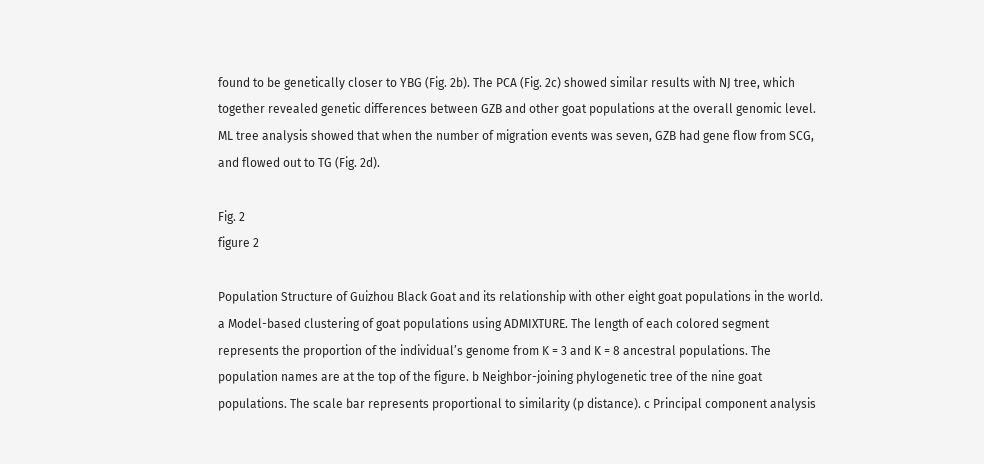found to be genetically closer to YBG (Fig. 2b). The PCA (Fig. 2c) showed similar results with NJ tree, which together revealed genetic differences between GZB and other goat populations at the overall genomic level. ML tree analysis showed that when the number of migration events was seven, GZB had gene flow from SCG, and flowed out to TG (Fig. 2d).

Fig. 2
figure 2

Population Structure of Guizhou Black Goat and its relationship with other eight goat populations in the world. a Model-based clustering of goat populations using ADMIXTURE. The length of each colored segment represents the proportion of the individual’s genome from K = 3 and K = 8 ancestral populations. The population names are at the top of the figure. b Neighbor-joining phylogenetic tree of the nine goat populations. The scale bar represents proportional to similarity (p distance). c Principal component analysis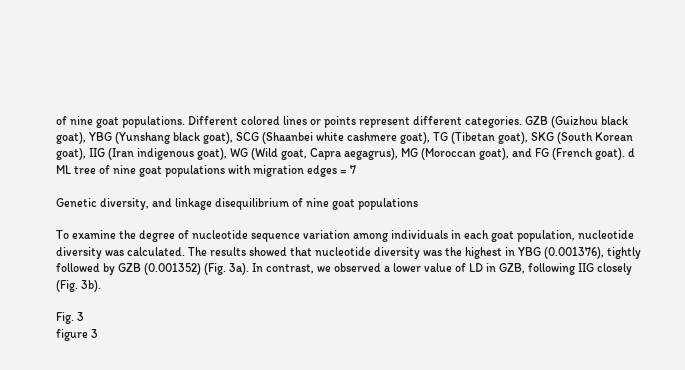of nine goat populations. Different colored lines or points represent different categories. GZB (Guizhou black goat), YBG (Yunshang black goat), SCG (Shaanbei white cashmere goat), TG (Tibetan goat), SKG (South Korean goat), IIG (Iran indigenous goat), WG (Wild goat, Capra aegagrus), MG (Moroccan goat), and FG (French goat). d ML tree of nine goat populations with migration edges = 7

Genetic diversity, and linkage disequilibrium of nine goat populations

To examine the degree of nucleotide sequence variation among individuals in each goat population, nucleotide diversity was calculated. The results showed that nucleotide diversity was the highest in YBG (0.001376), tightly followed by GZB (0.001352) (Fig. 3a). In contrast, we observed a lower value of LD in GZB, following IIG closely (Fig. 3b).

Fig. 3
figure 3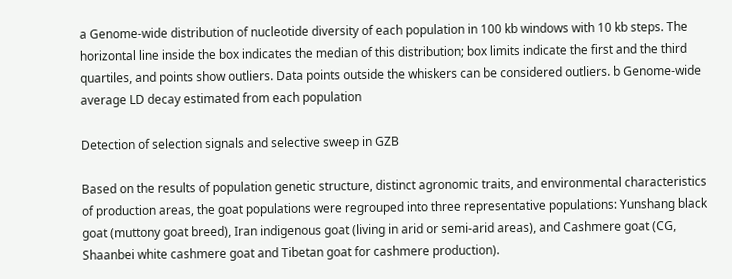a Genome-wide distribution of nucleotide diversity of each population in 100 kb windows with 10 kb steps. The horizontal line inside the box indicates the median of this distribution; box limits indicate the first and the third quartiles, and points show outliers. Data points outside the whiskers can be considered outliers. b Genome-wide average LD decay estimated from each population

Detection of selection signals and selective sweep in GZB

Based on the results of population genetic structure, distinct agronomic traits, and environmental characteristics of production areas, the goat populations were regrouped into three representative populations: Yunshang black goat (muttony goat breed), Iran indigenous goat (living in arid or semi-arid areas), and Cashmere goat (CG, Shaanbei white cashmere goat and Tibetan goat for cashmere production).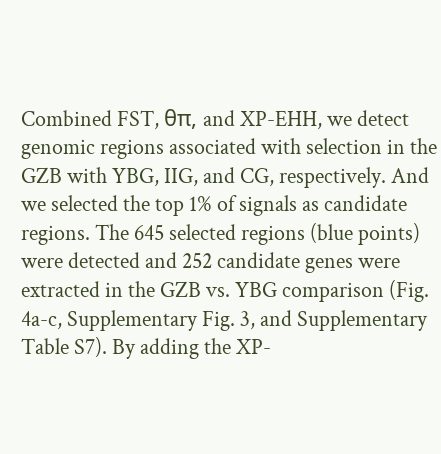Combined FST, θπ, and XP-EHH, we detect genomic regions associated with selection in the GZB with YBG, IIG, and CG, respectively. And we selected the top 1% of signals as candidate regions. The 645 selected regions (blue points) were detected and 252 candidate genes were extracted in the GZB vs. YBG comparison (Fig. 4a-c, Supplementary Fig. 3, and Supplementary Table S7). By adding the XP-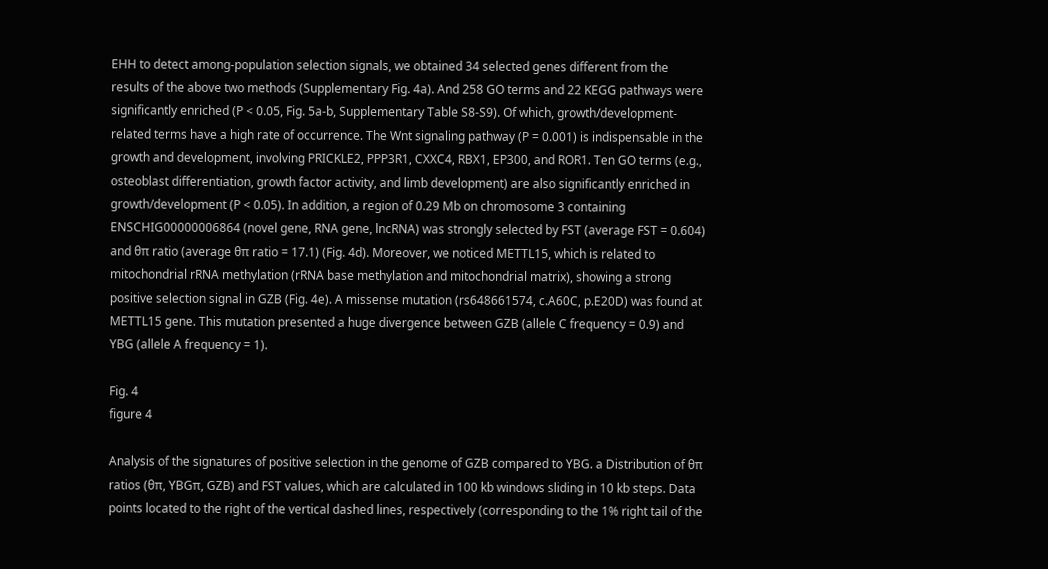EHH to detect among-population selection signals, we obtained 34 selected genes different from the results of the above two methods (Supplementary Fig. 4a). And 258 GO terms and 22 KEGG pathways were significantly enriched (P < 0.05, Fig. 5a-b, Supplementary Table S8-S9). Of which, growth/development-related terms have a high rate of occurrence. The Wnt signaling pathway (P = 0.001) is indispensable in the growth and development, involving PRICKLE2, PPP3R1, CXXC4, RBX1, EP300, and ROR1. Ten GO terms (e.g., osteoblast differentiation, growth factor activity, and limb development) are also significantly enriched in growth/development (P < 0.05). In addition, a region of 0.29 Mb on chromosome 3 containing ENSCHIG00000006864 (novel gene, RNA gene, lncRNA) was strongly selected by FST (average FST = 0.604) and θπ ratio (average θπ ratio = 17.1) (Fig. 4d). Moreover, we noticed METTL15, which is related to mitochondrial rRNA methylation (rRNA base methylation and mitochondrial matrix), showing a strong positive selection signal in GZB (Fig. 4e). A missense mutation (rs648661574, c.A60C, p.E20D) was found at METTL15 gene. This mutation presented a huge divergence between GZB (allele C frequency = 0.9) and YBG (allele A frequency = 1).

Fig. 4
figure 4

Analysis of the signatures of positive selection in the genome of GZB compared to YBG. a Distribution of θπ ratios (θπ, YBGπ, GZB) and FST values, which are calculated in 100 kb windows sliding in 10 kb steps. Data points located to the right of the vertical dashed lines, respectively (corresponding to the 1% right tail of the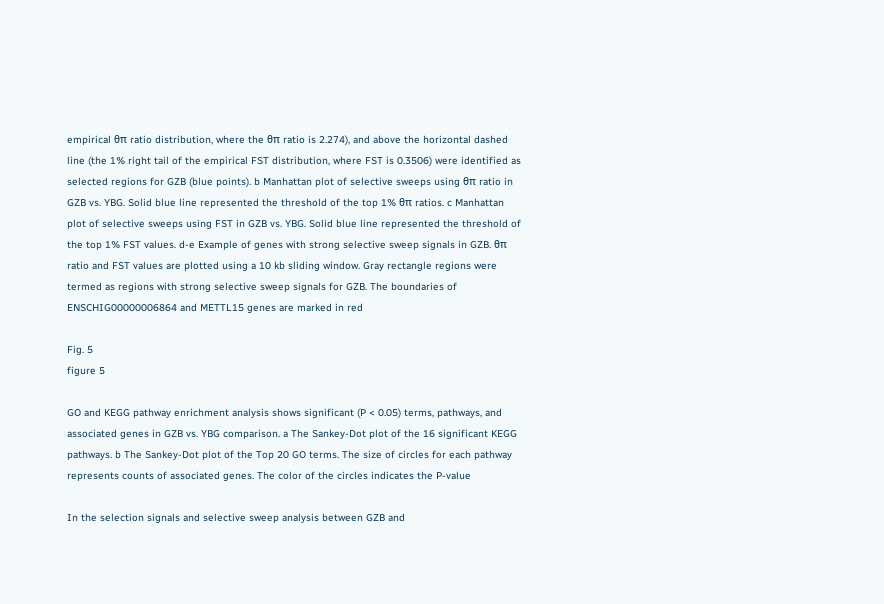empirical θπ ratio distribution, where the θπ ratio is 2.274), and above the horizontal dashed line (the 1% right tail of the empirical FST distribution, where FST is 0.3506) were identified as selected regions for GZB (blue points). b Manhattan plot of selective sweeps using θπ ratio in GZB vs. YBG. Solid blue line represented the threshold of the top 1% θπ ratios. c Manhattan plot of selective sweeps using FST in GZB vs. YBG. Solid blue line represented the threshold of the top 1% FST values. d-e Example of genes with strong selective sweep signals in GZB. θπ ratio and FST values are plotted using a 10 kb sliding window. Gray rectangle regions were termed as regions with strong selective sweep signals for GZB. The boundaries of ENSCHIG00000006864 and METTL15 genes are marked in red

Fig. 5
figure 5

GO and KEGG pathway enrichment analysis shows significant (P < 0.05) terms, pathways, and associated genes in GZB vs. YBG comparison. a The Sankey-Dot plot of the 16 significant KEGG pathways. b The Sankey-Dot plot of the Top 20 GO terms. The size of circles for each pathway represents counts of associated genes. The color of the circles indicates the P-value

In the selection signals and selective sweep analysis between GZB and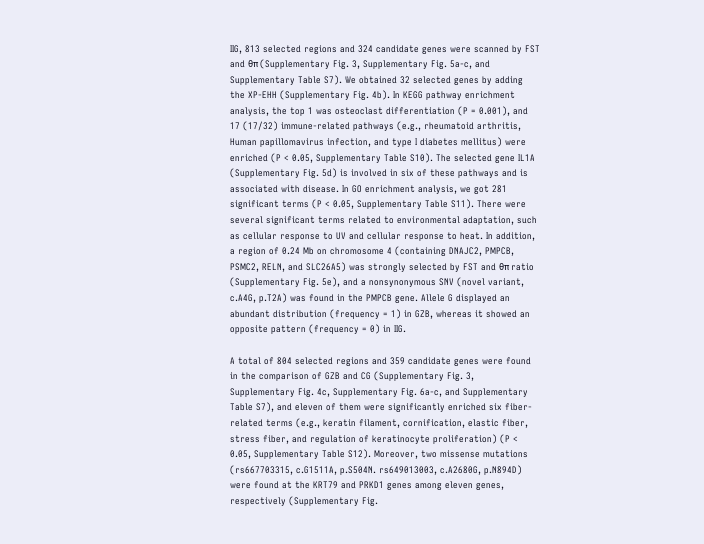IIG, 813 selected regions and 324 candidate genes were scanned by FST and θπ (Supplementary Fig. 3, Supplementary Fig. 5a-c, and Supplementary Table S7). We obtained 32 selected genes by adding the XP-EHH (Supplementary Fig. 4b). In KEGG pathway enrichment analysis, the top 1 was osteoclast differentiation (P = 0.001), and 17 (17/32) immune-related pathways (e.g., rheumatoid arthritis, Human papillomavirus infection, and type I diabetes mellitus) were enriched (P < 0.05, Supplementary Table S10). The selected gene IL1A (Supplementary Fig. 5d) is involved in six of these pathways and is associated with disease. In GO enrichment analysis, we got 281 significant terms (P < 0.05, Supplementary Table S11). There were several significant terms related to environmental adaptation, such as cellular response to UV and cellular response to heat. In addition, a region of 0.24 Mb on chromosome 4 (containing DNAJC2, PMPCB, PSMC2, RELN, and SLC26A5) was strongly selected by FST and θπ ratio (Supplementary Fig. 5e), and a nonsynonymous SNV (novel variant, c.A4G, p.T2A) was found in the PMPCB gene. Allele G displayed an abundant distribution (frequency = 1) in GZB, whereas it showed an opposite pattern (frequency = 0) in IIG.

A total of 804 selected regions and 359 candidate genes were found in the comparison of GZB and CG (Supplementary Fig. 3, Supplementary Fig. 4c, Supplementary Fig. 6a-c, and Supplementary Table S7), and eleven of them were significantly enriched six fiber-related terms (e.g., keratin filament, cornification, elastic fiber, stress fiber, and regulation of keratinocyte proliferation) (P < 0.05, Supplementary Table S12). Moreover, two missense mutations (rs667703315, c.G1511A, p.S504N. rs649013003, c.A2680G, p.N894D) were found at the KRT79 and PRKD1 genes among eleven genes, respectively (Supplementary Fig.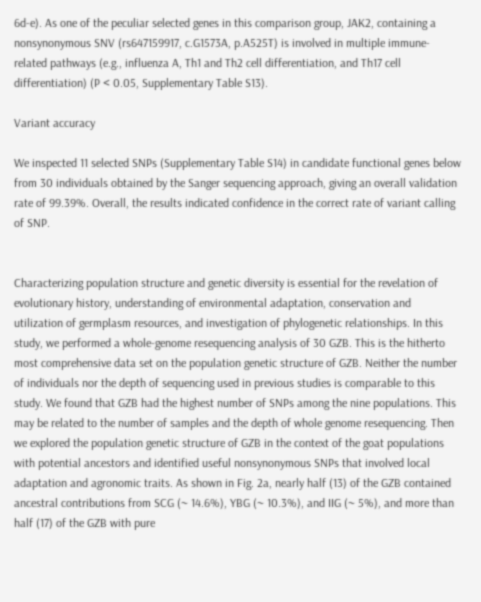6d-e). As one of the peculiar selected genes in this comparison group, JAK2, containing a nonsynonymous SNV (rs647159917, c.G1573A, p.A525T) is involved in multiple immune-related pathways (e.g., influenza A, Th1 and Th2 cell differentiation, and Th17 cell differentiation) (P < 0.05, Supplementary Table S13).

Variant accuracy

We inspected 11 selected SNPs (Supplementary Table S14) in candidate functional genes below from 30 individuals obtained by the Sanger sequencing approach, giving an overall validation rate of 99.39%. Overall, the results indicated confidence in the correct rate of variant calling of SNP.


Characterizing population structure and genetic diversity is essential for the revelation of evolutionary history, understanding of environmental adaptation, conservation and utilization of germplasm resources, and investigation of phylogenetic relationships. In this study, we performed a whole-genome resequencing analysis of 30 GZB. This is the hitherto most comprehensive data set on the population genetic structure of GZB. Neither the number of individuals nor the depth of sequencing used in previous studies is comparable to this study. We found that GZB had the highest number of SNPs among the nine populations. This may be related to the number of samples and the depth of whole genome resequencing. Then we explored the population genetic structure of GZB in the context of the goat populations with potential ancestors and identified useful nonsynonymous SNPs that involved local adaptation and agronomic traits. As shown in Fig. 2a, nearly half (13) of the GZB contained ancestral contributions from SCG (~ 14.6%), YBG (~ 10.3%), and IIG (~ 5%), and more than half (17) of the GZB with pure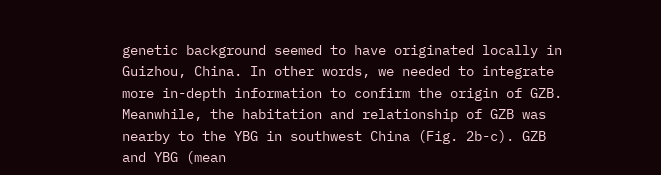genetic background seemed to have originated locally in Guizhou, China. In other words, we needed to integrate more in-depth information to confirm the origin of GZB. Meanwhile, the habitation and relationship of GZB was nearby to the YBG in southwest China (Fig. 2b-c). GZB and YBG (mean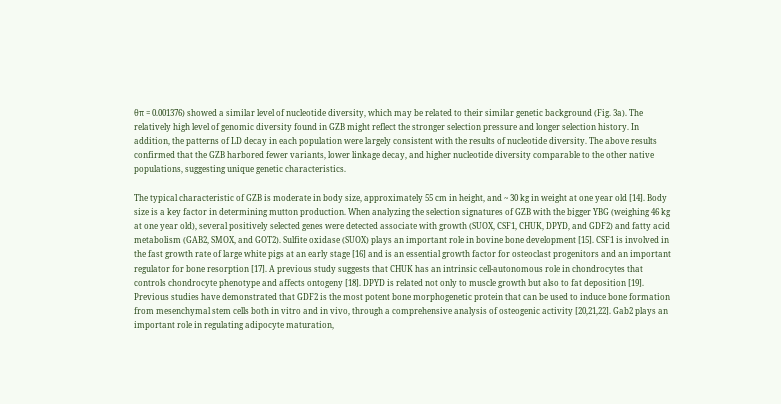θπ = 0.001376) showed a similar level of nucleotide diversity, which may be related to their similar genetic background (Fig. 3a). The relatively high level of genomic diversity found in GZB might reflect the stronger selection pressure and longer selection history. In addition, the patterns of LD decay in each population were largely consistent with the results of nucleotide diversity. The above results confirmed that the GZB harbored fewer variants, lower linkage decay, and higher nucleotide diversity comparable to the other native populations, suggesting unique genetic characteristics.

The typical characteristic of GZB is moderate in body size, approximately 55 cm in height, and ~ 30 kg in weight at one year old [14]. Body size is a key factor in determining mutton production. When analyzing the selection signatures of GZB with the bigger YBG (weighing 46 kg at one year old), several positively selected genes were detected associate with growth (SUOX, CSF1, CHUK, DPYD, and GDF2) and fatty acid metabolism (GAB2, SMOX, and GOT2). Sulfite oxidase (SUOX) plays an important role in bovine bone development [15]. CSF1 is involved in the fast growth rate of large white pigs at an early stage [16] and is an essential growth factor for osteoclast progenitors and an important regulator for bone resorption [17]. A previous study suggests that CHUK has an intrinsic cell-autonomous role in chondrocytes that controls chondrocyte phenotype and affects ontogeny [18]. DPYD is related not only to muscle growth but also to fat deposition [19]. Previous studies have demonstrated that GDF2 is the most potent bone morphogenetic protein that can be used to induce bone formation from mesenchymal stem cells both in vitro and in vivo, through a comprehensive analysis of osteogenic activity [20,21,22]. Gab2 plays an important role in regulating adipocyte maturation,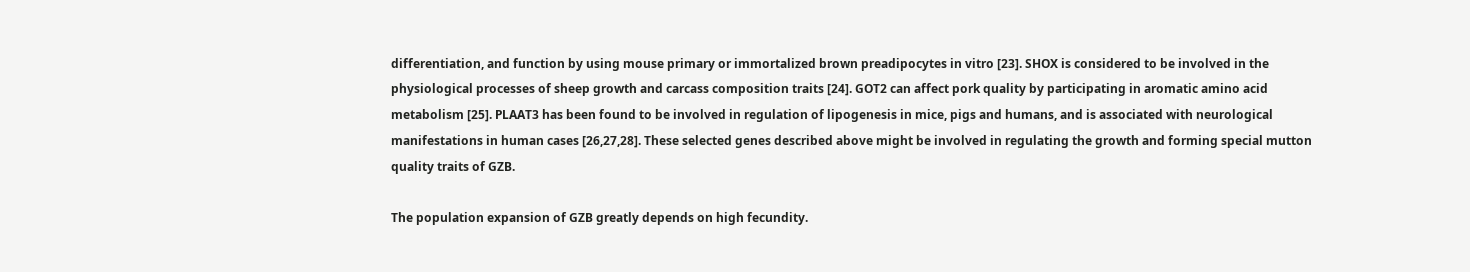differentiation, and function by using mouse primary or immortalized brown preadipocytes in vitro [23]. SHOX is considered to be involved in the physiological processes of sheep growth and carcass composition traits [24]. GOT2 can affect pork quality by participating in aromatic amino acid metabolism [25]. PLAAT3 has been found to be involved in regulation of lipogenesis in mice, pigs and humans, and is associated with neurological manifestations in human cases [26,27,28]. These selected genes described above might be involved in regulating the growth and forming special mutton quality traits of GZB.

The population expansion of GZB greatly depends on high fecundity.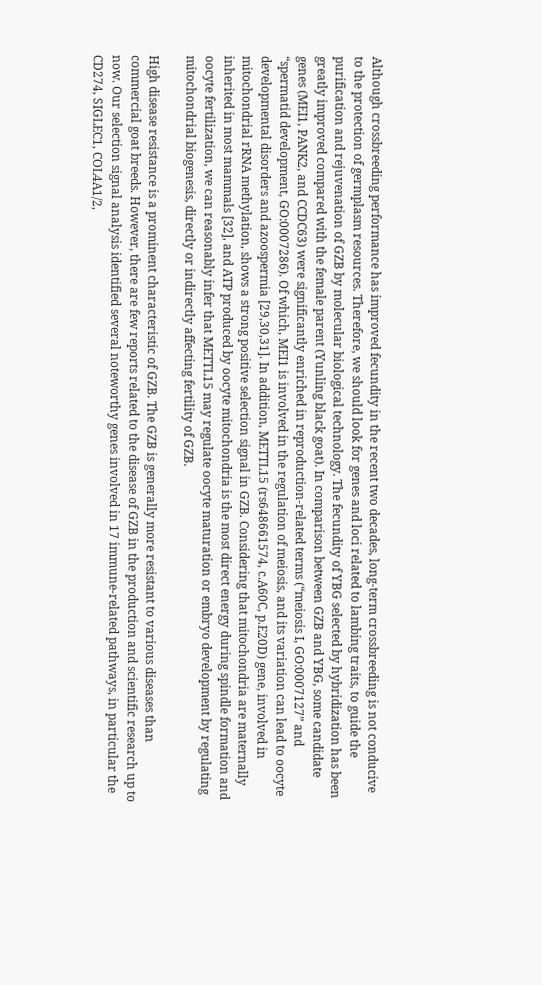Although crossbreeding performance has improved fecundity in the recent two decades, long-term crossbreeding is not conducive to the protection of germplasm resources. Therefore, we should look for genes and loci related to lambing traits, to guide the purification and rejuvenation of GZB by molecular biological technology. The fecundity of YBG selected by hybridization has been greatly improved compared with the female parent (Yunling black goat). In comparison between GZB and YBG, some candidate genes (MEI1, PANK2, and CCDC63) were significantly enriched in reproduction-related terms (“meiosis I, GO:0007127” and “spermatid development, GO:0007286). Of which, MEI1 is involved in the regulation of meiosis, and its variation can lead to oocyte developmental disorders and azoospermia [29,30,31]. In addition, METTL15 (rs648661574, c.A60C, p.E20D) gene, involved in mitochondrial rRNA methylation, shows a strong positive selection signal in GZB. Considering that mitochondria are maternally inherited in most mammals [32], and ATP produced by oocyte mitochondria is the most direct energy during spindle formation and oocyte fertilization, we can reasonably infer that METTL15 may regulate oocyte maturation or embryo development by regulating mitochondrial biogenesis, directly or indirectly affecting fertility of GZB.

High disease resistance is a prominent characteristic of GZB. The GZB is generally more resistant to various diseases than commercial goat breeds. However, there are few reports related to the disease of GZB in the production and scientific research up to now. Our selection signal analysis identified several noteworthy genes involved in 17 immune-related pathways, in particular the CD274, SIGLEC1, COL4A1/2,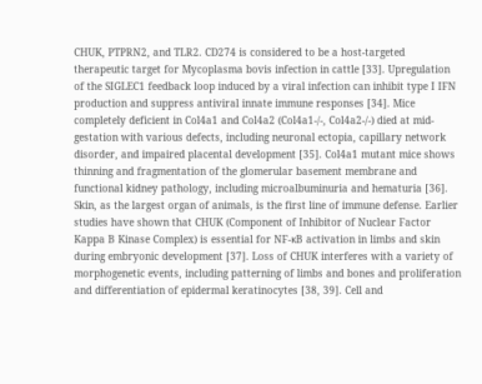CHUK, PTPRN2, and TLR2. CD274 is considered to be a host-targeted therapeutic target for Mycoplasma bovis infection in cattle [33]. Upregulation of the SIGLEC1 feedback loop induced by a viral infection can inhibit type I IFN production and suppress antiviral innate immune responses [34]. Mice completely deficient in Col4a1 and Col4a2 (Col4a1-/-, Col4a2-/-) died at mid-gestation with various defects, including neuronal ectopia, capillary network disorder, and impaired placental development [35]. Col4a1 mutant mice shows thinning and fragmentation of the glomerular basement membrane and functional kidney pathology, including microalbuminuria and hematuria [36]. Skin, as the largest organ of animals, is the first line of immune defense. Earlier studies have shown that CHUK (Component of Inhibitor of Nuclear Factor Kappa B Kinase Complex) is essential for NF-κB activation in limbs and skin during embryonic development [37]. Loss of CHUK interferes with a variety of morphogenetic events, including patterning of limbs and bones and proliferation and differentiation of epidermal keratinocytes [38, 39]. Cell and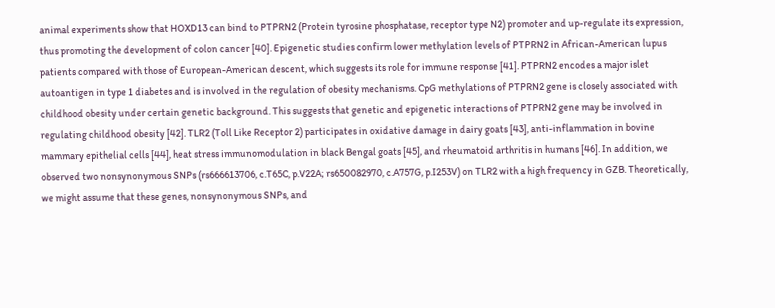animal experiments show that HOXD13 can bind to PTPRN2 (Protein tyrosine phosphatase, receptor type N2) promoter and up-regulate its expression, thus promoting the development of colon cancer [40]. Epigenetic studies confirm lower methylation levels of PTPRN2 in African-American lupus patients compared with those of European-American descent, which suggests its role for immune response [41]. PTPRN2 encodes a major islet autoantigen in type 1 diabetes and is involved in the regulation of obesity mechanisms. CpG methylations of PTPRN2 gene is closely associated with childhood obesity under certain genetic background. This suggests that genetic and epigenetic interactions of PTPRN2 gene may be involved in regulating childhood obesity [42]. TLR2 (Toll Like Receptor 2) participates in oxidative damage in dairy goats [43], anti-inflammation in bovine mammary epithelial cells [44], heat stress immunomodulation in black Bengal goats [45], and rheumatoid arthritis in humans [46]. In addition, we observed two nonsynonymous SNPs (rs666613706, c.T65C, p.V22A; rs650082970, c.A757G, p.I253V) on TLR2 with a high frequency in GZB. Theoretically, we might assume that these genes, nonsynonymous SNPs, and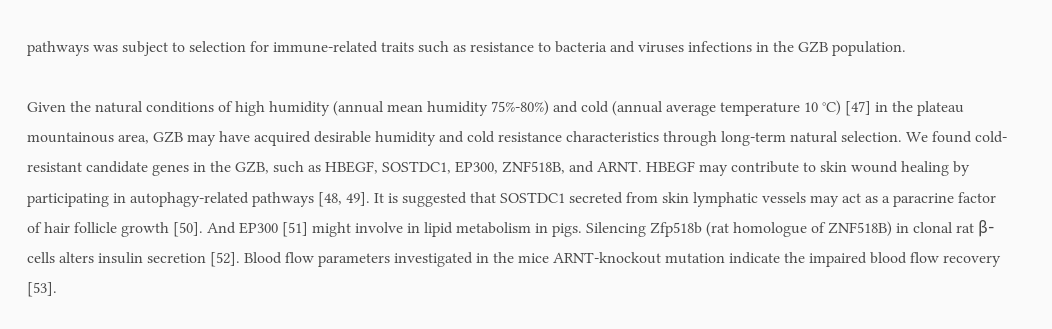pathways was subject to selection for immune-related traits such as resistance to bacteria and viruses infections in the GZB population.

Given the natural conditions of high humidity (annual mean humidity 75%-80%) and cold (annual average temperature 10 °C) [47] in the plateau mountainous area, GZB may have acquired desirable humidity and cold resistance characteristics through long-term natural selection. We found cold-resistant candidate genes in the GZB, such as HBEGF, SOSTDC1, EP300, ZNF518B, and ARNT. HBEGF may contribute to skin wound healing by participating in autophagy-related pathways [48, 49]. It is suggested that SOSTDC1 secreted from skin lymphatic vessels may act as a paracrine factor of hair follicle growth [50]. And EP300 [51] might involve in lipid metabolism in pigs. Silencing Zfp518b (rat homologue of ZNF518B) in clonal rat β-cells alters insulin secretion [52]. Blood flow parameters investigated in the mice ARNT-knockout mutation indicate the impaired blood flow recovery [53].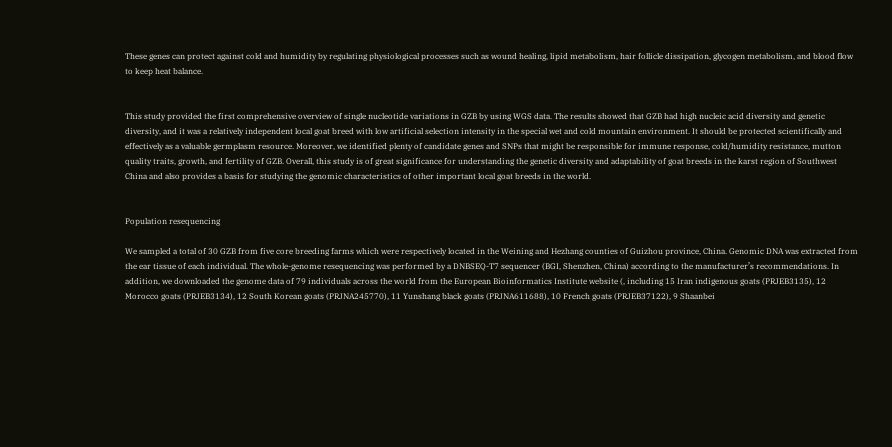These genes can protect against cold and humidity by regulating physiological processes such as wound healing, lipid metabolism, hair follicle dissipation, glycogen metabolism, and blood flow to keep heat balance.


This study provided the first comprehensive overview of single nucleotide variations in GZB by using WGS data. The results showed that GZB had high nucleic acid diversity and genetic diversity, and it was a relatively independent local goat breed with low artificial selection intensity in the special wet and cold mountain environment. It should be protected scientifically and effectively as a valuable germplasm resource. Moreover, we identified plenty of candidate genes and SNPs that might be responsible for immune response, cold/humidity resistance, mutton quality traits, growth, and fertility of GZB. Overall, this study is of great significance for understanding the genetic diversity and adaptability of goat breeds in the karst region of Southwest China and also provides a basis for studying the genomic characteristics of other important local goat breeds in the world.


Population resequencing

We sampled a total of 30 GZB from five core breeding farms which were respectively located in the Weining and Hezhang counties of Guizhou province, China. Genomic DNA was extracted from the ear tissue of each individual. The whole-genome resequencing was performed by a DNBSEQ-T7 sequencer (BGI, Shenzhen, China) according to the manufacturer’s recommendations. In addition, we downloaded the genome data of 79 individuals across the world from the European Bioinformatics Institute website (, including 15 Iran indigenous goats (PRJEB3135), 12 Morocco goats (PRJEB3134), 12 South Korean goats (PRJNA245770), 11 Yunshang black goats (PRJNA611688), 10 French goats (PRJEB37122), 9 Shaanbei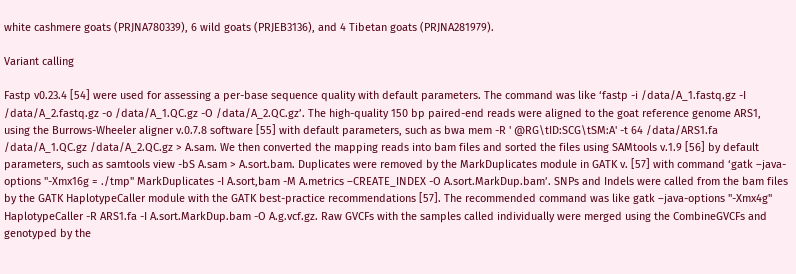white cashmere goats (PRJNA780339), 6 wild goats (PRJEB3136), and 4 Tibetan goats (PRJNA281979).

Variant calling

Fastp v0.23.4 [54] were used for assessing a per-base sequence quality with default parameters. The command was like ‘fastp -i /data/A_1.fastq.gz -I /data/A_2.fastq.gz -o /data/A_1.QC.gz -O /data/A_2.QC.gz’. The high-quality 150 bp paired-end reads were aligned to the goat reference genome ARS1, using the Burrows-Wheeler aligner v.0.7.8 software [55] with default parameters, such as bwa mem -R ' @RG\tID:SCG\tSM:A' -t 64 /data/ARS1.fa /data/A_1.QC.gz /data/A_2.QC.gz > A.sam. We then converted the mapping reads into bam files and sorted the files using SAMtools v.1.9 [56] by default parameters, such as samtools view -bS A.sam > A.sort.bam. Duplicates were removed by the MarkDuplicates module in GATK v. [57] with command ‘gatk –java-options "-Xmx16g = ./tmp" MarkDuplicates -I A.sort,bam -M A.metrics –CREATE_INDEX -O A.sort.MarkDup.bam’. SNPs and Indels were called from the bam files by the GATK HaplotypeCaller module with the GATK best-practice recommendations [57]. The recommended command was like gatk –java-options "-Xmx4g" HaplotypeCaller -R ARS1.fa -I A.sort.MarkDup.bam -O A.g.vcf.gz. Raw GVCFs with the samples called individually were merged using the CombineGVCFs and genotyped by the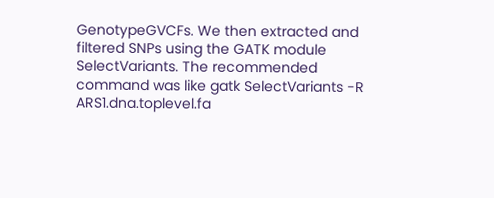GenotypeGVCFs. We then extracted and filtered SNPs using the GATK module SelectVariants. The recommended command was like gatk SelectVariants -R ARS1.dna.toplevel.fa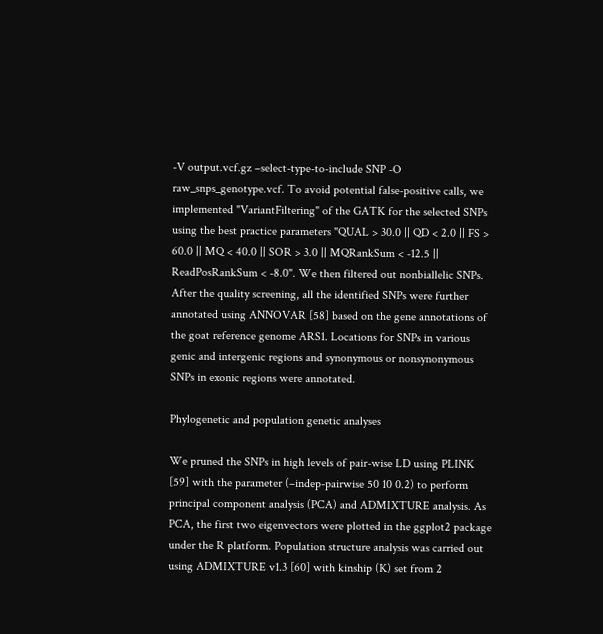-V output.vcf.gz –select-type-to-include SNP -O raw_snps_genotype.vcf. To avoid potential false-positive calls, we implemented "VariantFiltering" of the GATK for the selected SNPs using the best practice parameters "QUAL > 30.0 || QD < 2.0 || FS > 60.0 || MQ < 40.0 || SOR > 3.0 || MQRankSum < -12.5 || ReadPosRankSum < -8.0". We then filtered out nonbiallelic SNPs. After the quality screening, all the identified SNPs were further annotated using ANNOVAR [58] based on the gene annotations of the goat reference genome ARS1. Locations for SNPs in various genic and intergenic regions and synonymous or nonsynonymous SNPs in exonic regions were annotated.

Phylogenetic and population genetic analyses

We pruned the SNPs in high levels of pair-wise LD using PLINK [59] with the parameter (–indep-pairwise 50 10 0.2) to perform principal component analysis (PCA) and ADMIXTURE analysis. As PCA, the first two eigenvectors were plotted in the ggplot2 package under the R platform. Population structure analysis was carried out using ADMIXTURE v1.3 [60] with kinship (K) set from 2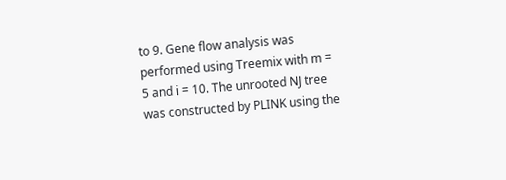to 9. Gene flow analysis was performed using Treemix with m = 5 and i = 10. The unrooted NJ tree was constructed by PLINK using the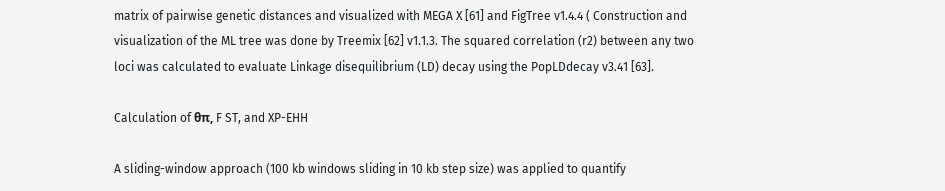matrix of pairwise genetic distances and visualized with MEGA X [61] and FigTree v1.4.4 ( Construction and visualization of the ML tree was done by Treemix [62] v1.1.3. The squared correlation (r2) between any two loci was calculated to evaluate Linkage disequilibrium (LD) decay using the PopLDdecay v3.41 [63].

Calculation of θπ, F ST, and XP-EHH

A sliding-window approach (100 kb windows sliding in 10 kb step size) was applied to quantify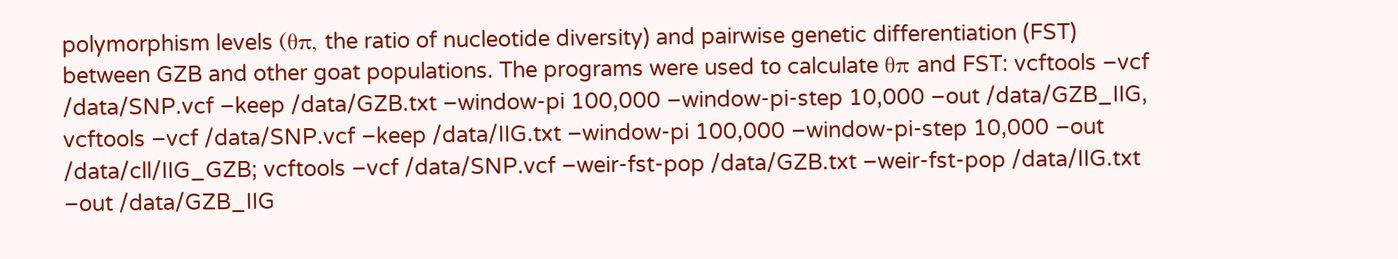polymorphism levels (θπ, the ratio of nucleotide diversity) and pairwise genetic differentiation (FST) between GZB and other goat populations. The programs were used to calculate θπ and FST: vcftools –vcf /data/SNP.vcf –keep /data/GZB.txt –window-pi 100,000 –window-pi-step 10,000 –out /data/GZB_IIG, vcftools –vcf /data/SNP.vcf –keep /data/IIG.txt –window-pi 100,000 –window-pi-step 10,000 –out /data/cll/IIG_GZB; vcftools –vcf /data/SNP.vcf –weir-fst-pop /data/GZB.txt –weir-fst-pop /data/IIG.txt –out /data/GZB_IIG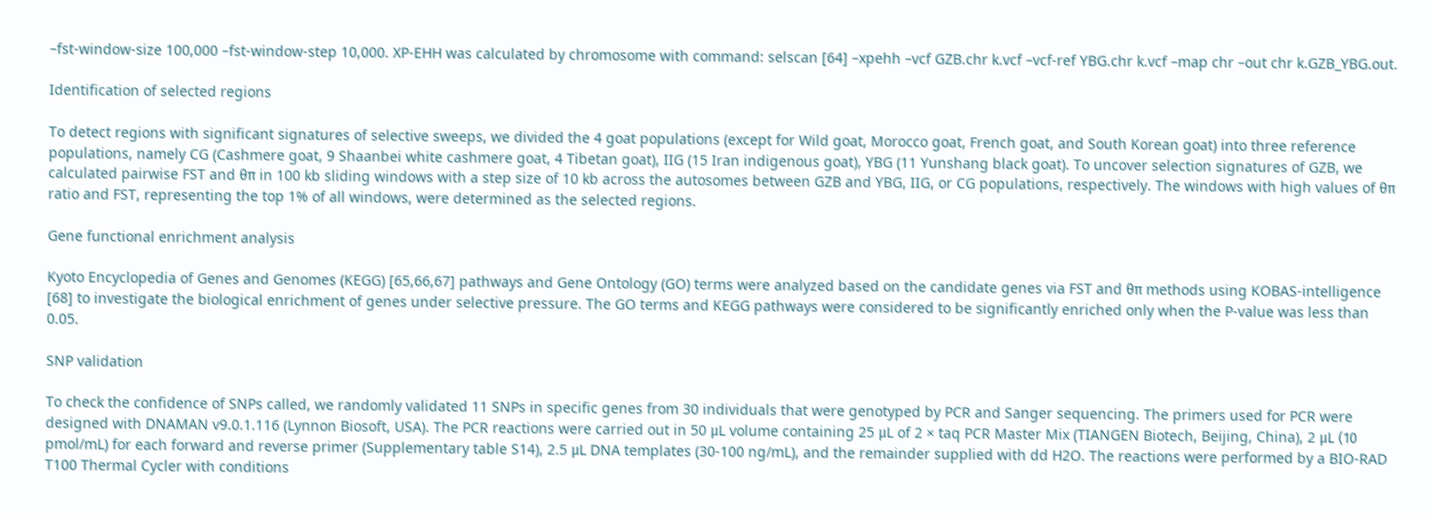–fst-window-size 100,000 –fst-window-step 10,000. XP-EHH was calculated by chromosome with command: selscan [64] –xpehh –vcf GZB.chr k.vcf –vcf-ref YBG.chr k.vcf –map chr –out chr k.GZB_YBG.out.

Identification of selected regions

To detect regions with significant signatures of selective sweeps, we divided the 4 goat populations (except for Wild goat, Morocco goat, French goat, and South Korean goat) into three reference populations, namely CG (Cashmere goat, 9 Shaanbei white cashmere goat, 4 Tibetan goat), IIG (15 Iran indigenous goat), YBG (11 Yunshang black goat). To uncover selection signatures of GZB, we calculated pairwise FST and θπ in 100 kb sliding windows with a step size of 10 kb across the autosomes between GZB and YBG, IIG, or CG populations, respectively. The windows with high values of θπ ratio and FST, representing the top 1% of all windows, were determined as the selected regions.

Gene functional enrichment analysis

Kyoto Encyclopedia of Genes and Genomes (KEGG) [65,66,67] pathways and Gene Ontology (GO) terms were analyzed based on the candidate genes via FST and θπ methods using KOBAS-intelligence [68] to investigate the biological enrichment of genes under selective pressure. The GO terms and KEGG pathways were considered to be significantly enriched only when the P-value was less than 0.05.

SNP validation

To check the confidence of SNPs called, we randomly validated 11 SNPs in specific genes from 30 individuals that were genotyped by PCR and Sanger sequencing. The primers used for PCR were designed with DNAMAN v9.0.1.116 (Lynnon Biosoft, USA). The PCR reactions were carried out in 50 μL volume containing 25 μL of 2 × taq PCR Master Mix (TIANGEN Biotech, Beijing, China), 2 μL (10 pmol/mL) for each forward and reverse primer (Supplementary table S14), 2.5 μL DNA templates (30-100 ng/mL), and the remainder supplied with dd H2O. The reactions were performed by a BIO-RAD T100 Thermal Cycler with conditions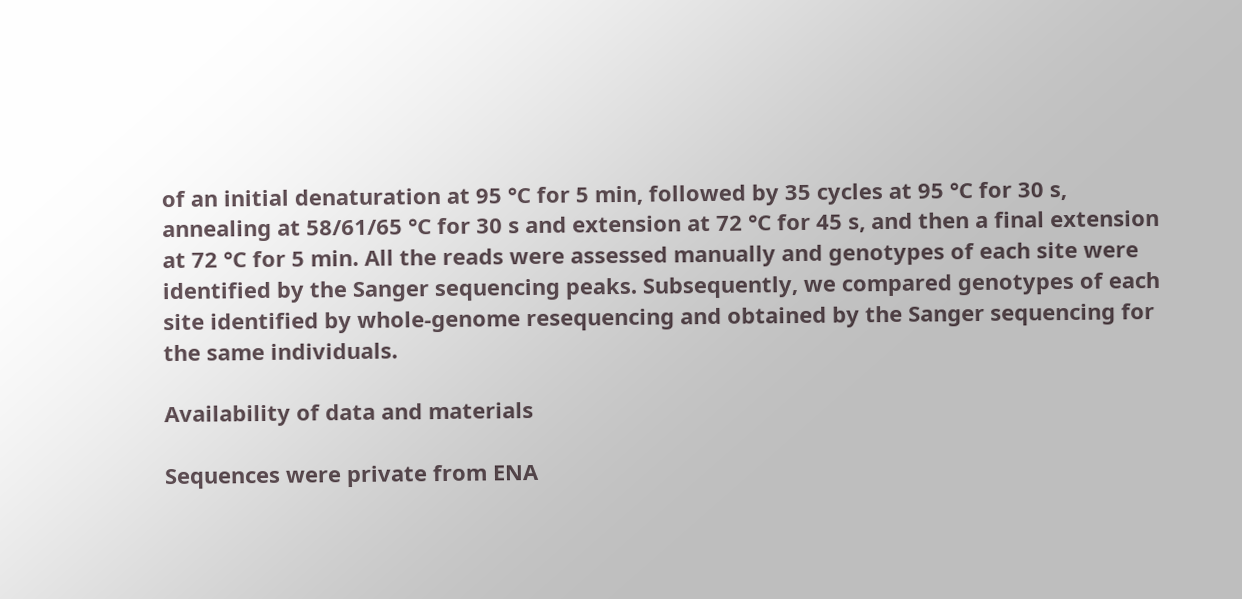of an initial denaturation at 95 °C for 5 min, followed by 35 cycles at 95 °C for 30 s, annealing at 58/61/65 °C for 30 s and extension at 72 °C for 45 s, and then a final extension at 72 °C for 5 min. All the reads were assessed manually and genotypes of each site were identified by the Sanger sequencing peaks. Subsequently, we compared genotypes of each site identified by whole-genome resequencing and obtained by the Sanger sequencing for the same individuals.

Availability of data and materials

Sequences were private from ENA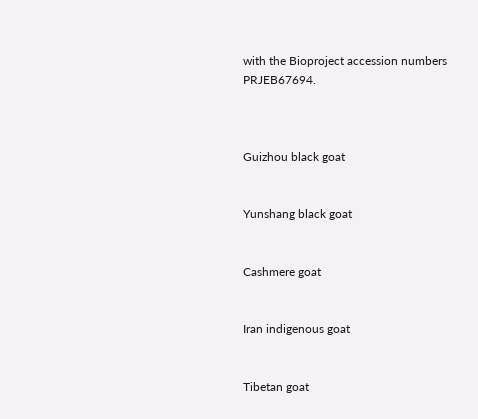with the Bioproject accession numbers PRJEB67694.



Guizhou black goat


Yunshang black goat


Cashmere goat


Iran indigenous goat


Tibetan goat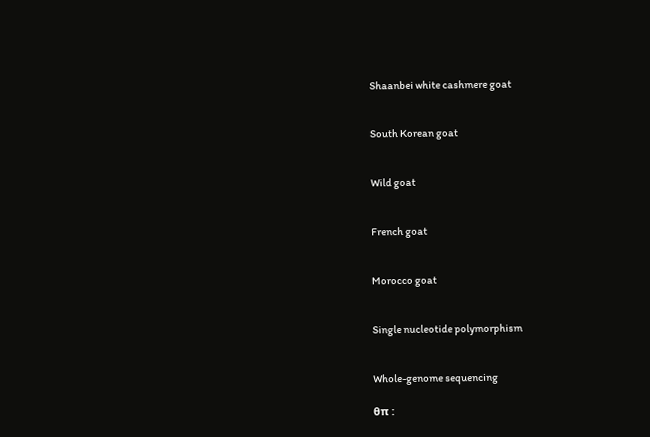Shaanbei white cashmere goat


South Korean goat


Wild goat


French goat


Morocco goat


Single nucleotide polymorphism


Whole-genome sequencing

θπ :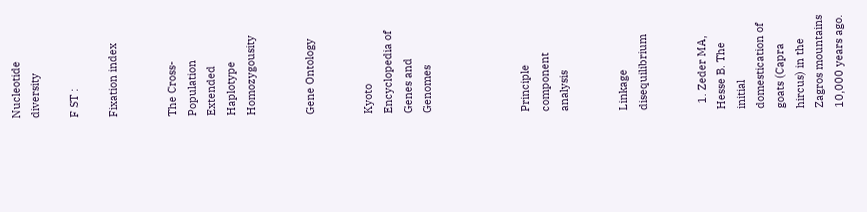Nucleotide diversity

F ST :

Fixation index


The Cross-Population Extended Haplotype Homozygousity


Gene Ontology


Kyoto Encyclopedia of Genes and Genomes




Principle component analysis


Linkage disequilibrium


  1. Zeder MA, Hesse B. The initial domestication of goats (Capra hircus) in the Zagros mountains 10,000 years ago.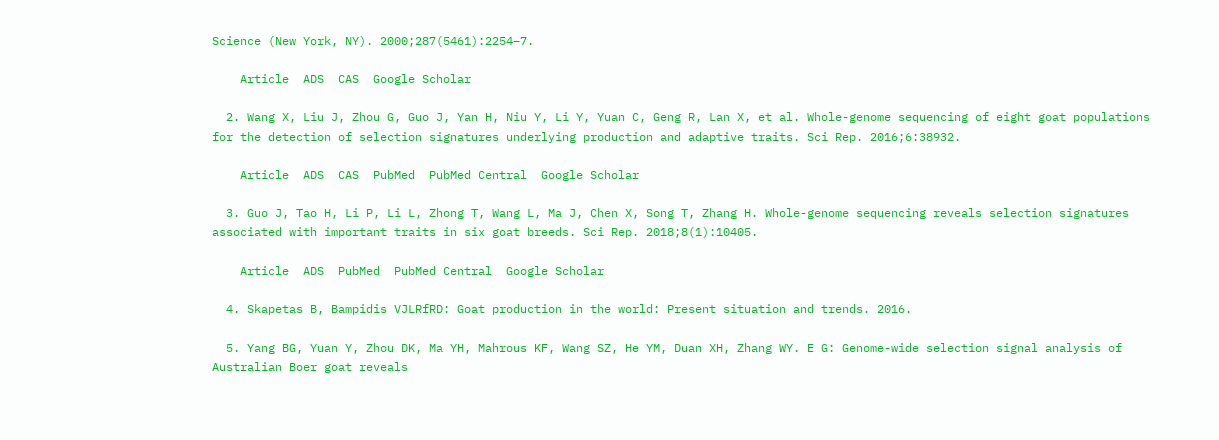Science (New York, NY). 2000;287(5461):2254–7.

    Article  ADS  CAS  Google Scholar

  2. Wang X, Liu J, Zhou G, Guo J, Yan H, Niu Y, Li Y, Yuan C, Geng R, Lan X, et al. Whole-genome sequencing of eight goat populations for the detection of selection signatures underlying production and adaptive traits. Sci Rep. 2016;6:38932.

    Article  ADS  CAS  PubMed  PubMed Central  Google Scholar

  3. Guo J, Tao H, Li P, Li L, Zhong T, Wang L, Ma J, Chen X, Song T, Zhang H. Whole-genome sequencing reveals selection signatures associated with important traits in six goat breeds. Sci Rep. 2018;8(1):10405.

    Article  ADS  PubMed  PubMed Central  Google Scholar

  4. Skapetas B, Bampidis VJLRfRD: Goat production in the world: Present situation and trends. 2016.

  5. Yang BG, Yuan Y, Zhou DK, Ma YH, Mahrous KF, Wang SZ, He YM, Duan XH, Zhang WY. E G: Genome-wide selection signal analysis of Australian Boer goat reveals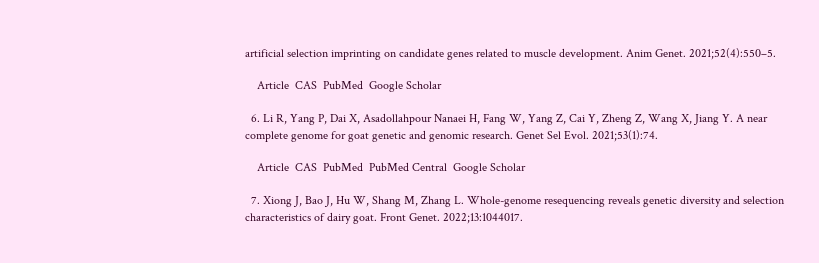artificial selection imprinting on candidate genes related to muscle development. Anim Genet. 2021;52(4):550–5.

    Article  CAS  PubMed  Google Scholar

  6. Li R, Yang P, Dai X, Asadollahpour Nanaei H, Fang W, Yang Z, Cai Y, Zheng Z, Wang X, Jiang Y. A near complete genome for goat genetic and genomic research. Genet Sel Evol. 2021;53(1):74.

    Article  CAS  PubMed  PubMed Central  Google Scholar

  7. Xiong J, Bao J, Hu W, Shang M, Zhang L. Whole-genome resequencing reveals genetic diversity and selection characteristics of dairy goat. Front Genet. 2022;13:1044017.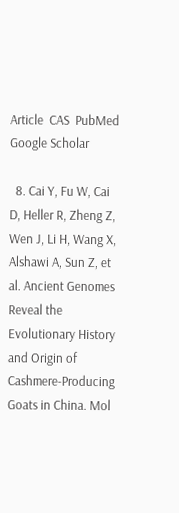Article  CAS  PubMed  Google Scholar

  8. Cai Y, Fu W, Cai D, Heller R, Zheng Z, Wen J, Li H, Wang X, Alshawi A, Sun Z, et al. Ancient Genomes Reveal the Evolutionary History and Origin of Cashmere-Producing Goats in China. Mol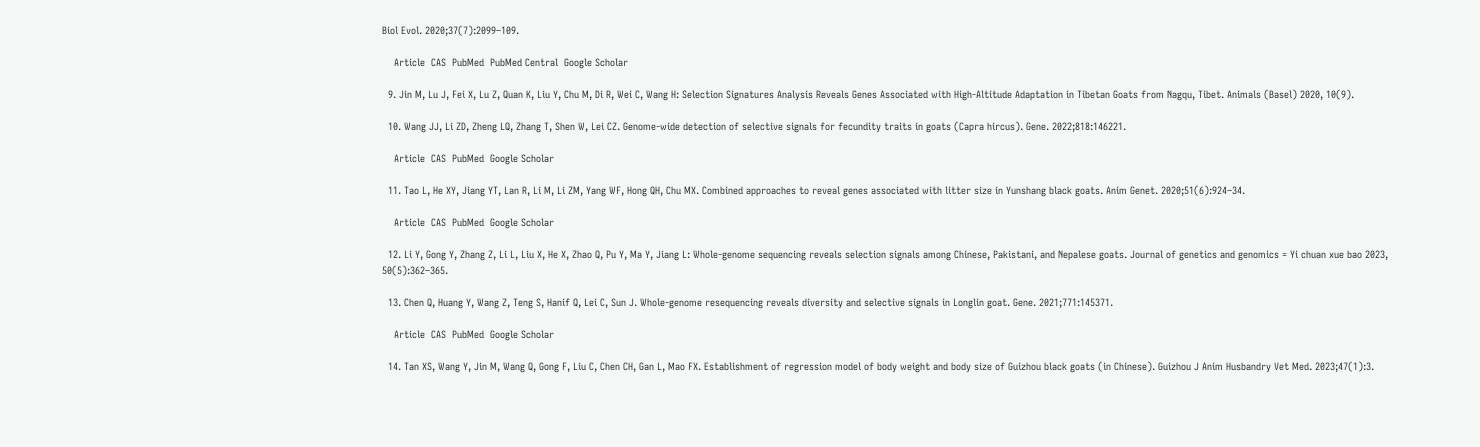Biol Evol. 2020;37(7):2099–109.

    Article  CAS  PubMed  PubMed Central  Google Scholar

  9. Jin M, Lu J, Fei X, Lu Z, Quan K, Liu Y, Chu M, Di R, Wei C, Wang H: Selection Signatures Analysis Reveals Genes Associated with High-Altitude Adaptation in Tibetan Goats from Nagqu, Tibet. Animals (Basel) 2020, 10(9).

  10. Wang JJ, Li ZD, Zheng LQ, Zhang T, Shen W, Lei CZ. Genome-wide detection of selective signals for fecundity traits in goats (Capra hircus). Gene. 2022;818:146221.

    Article  CAS  PubMed  Google Scholar

  11. Tao L, He XY, Jiang YT, Lan R, Li M, Li ZM, Yang WF, Hong QH, Chu MX. Combined approaches to reveal genes associated with litter size in Yunshang black goats. Anim Genet. 2020;51(6):924–34.

    Article  CAS  PubMed  Google Scholar

  12. Li Y, Gong Y, Zhang Z, Li L, Liu X, He X, Zhao Q, Pu Y, Ma Y, Jiang L: Whole-genome sequencing reveals selection signals among Chinese, Pakistani, and Nepalese goats. Journal of genetics and genomics = Yi chuan xue bao 2023, 50(5):362–365.

  13. Chen Q, Huang Y, Wang Z, Teng S, Hanif Q, Lei C, Sun J. Whole-genome resequencing reveals diversity and selective signals in Longlin goat. Gene. 2021;771:145371.

    Article  CAS  PubMed  Google Scholar

  14. Tan XS, Wang Y, Jin M, Wang Q, Gong F, Liu C, Chen CH, Gan L, Mao FX. Establishment of regression model of body weight and body size of Guizhou black goats (in Chinese). Guizhou J Anim Husbandry Vet Med. 2023;47(1):3.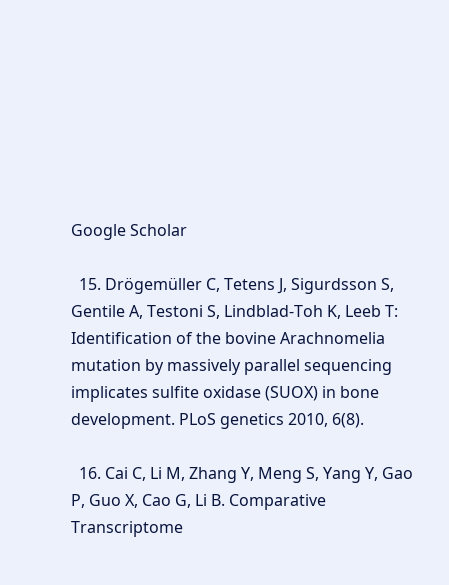Google Scholar

  15. Drögemüller C, Tetens J, Sigurdsson S, Gentile A, Testoni S, Lindblad-Toh K, Leeb T: Identification of the bovine Arachnomelia mutation by massively parallel sequencing implicates sulfite oxidase (SUOX) in bone development. PLoS genetics 2010, 6(8).

  16. Cai C, Li M, Zhang Y, Meng S, Yang Y, Gao P, Guo X, Cao G, Li B. Comparative Transcriptome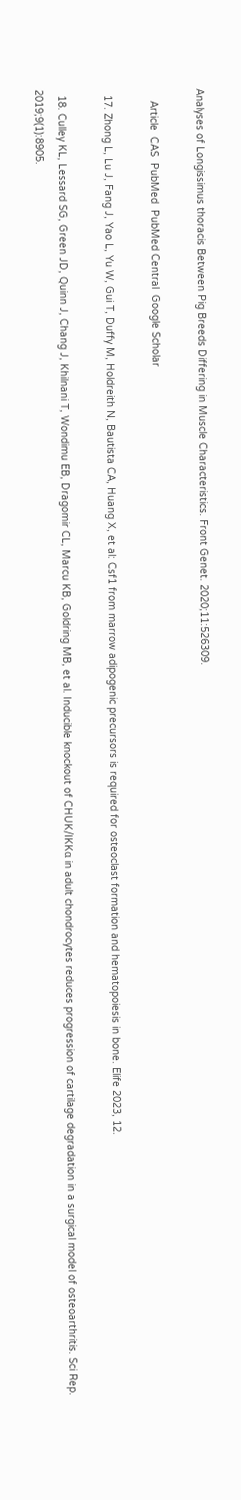Analyses of Longissimus thoracis Between Pig Breeds Differing in Muscle Characteristics. Front Genet. 2020;11:526309.

    Article  CAS  PubMed  PubMed Central  Google Scholar

  17. Zhong L, Lu J, Fang J, Yao L, Yu W, Gui T, Duffy M, Holdreith N, Bautista CA, Huang X, et al: Csf1 from marrow adipogenic precursors is required for osteoclast formation and hematopoiesis in bone. Elife 2023, 12.

  18. Culley KL, Lessard SG, Green JD, Quinn J, Chang J, Khilnani T, Wondimu EB, Dragomir CL, Marcu KB, Goldring MB, et al. Inducible knockout of CHUK/IKKα in adult chondrocytes reduces progression of cartilage degradation in a surgical model of osteoarthritis. Sci Rep. 2019;9(1):8905.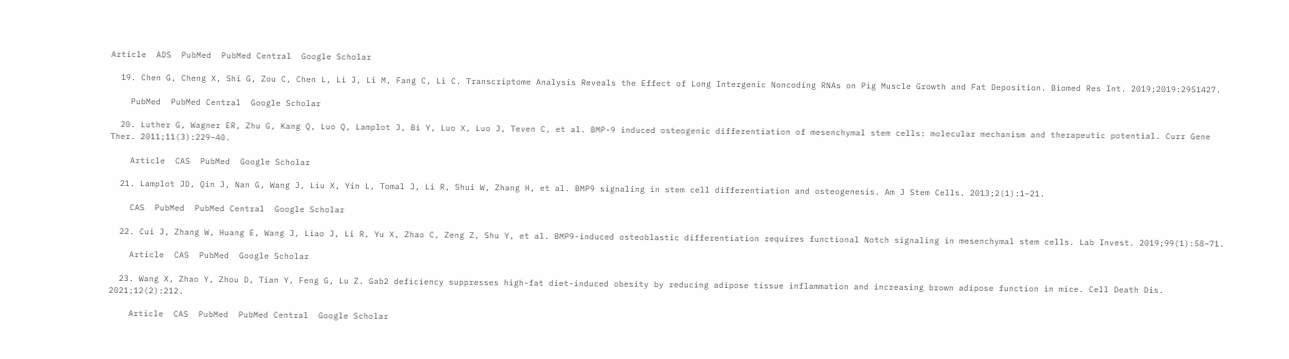Article  ADS  PubMed  PubMed Central  Google Scholar

  19. Chen G, Cheng X, Shi G, Zou C, Chen L, Li J, Li M, Fang C, Li C. Transcriptome Analysis Reveals the Effect of Long Intergenic Noncoding RNAs on Pig Muscle Growth and Fat Deposition. Biomed Res Int. 2019;2019:2951427.

    PubMed  PubMed Central  Google Scholar

  20. Luther G, Wagner ER, Zhu G, Kang Q, Luo Q, Lamplot J, Bi Y, Luo X, Luo J, Teven C, et al. BMP-9 induced osteogenic differentiation of mesenchymal stem cells: molecular mechanism and therapeutic potential. Curr Gene Ther. 2011;11(3):229–40.

    Article  CAS  PubMed  Google Scholar

  21. Lamplot JD, Qin J, Nan G, Wang J, Liu X, Yin L, Tomal J, Li R, Shui W, Zhang H, et al. BMP9 signaling in stem cell differentiation and osteogenesis. Am J Stem Cells. 2013;2(1):1–21.

    CAS  PubMed  PubMed Central  Google Scholar

  22. Cui J, Zhang W, Huang E, Wang J, Liao J, Li R, Yu X, Zhao C, Zeng Z, Shu Y, et al. BMP9-induced osteoblastic differentiation requires functional Notch signaling in mesenchymal stem cells. Lab Invest. 2019;99(1):58–71.

    Article  CAS  PubMed  Google Scholar

  23. Wang X, Zhao Y, Zhou D, Tian Y, Feng G, Lu Z. Gab2 deficiency suppresses high-fat diet-induced obesity by reducing adipose tissue inflammation and increasing brown adipose function in mice. Cell Death Dis. 2021;12(2):212.

    Article  CAS  PubMed  PubMed Central  Google Scholar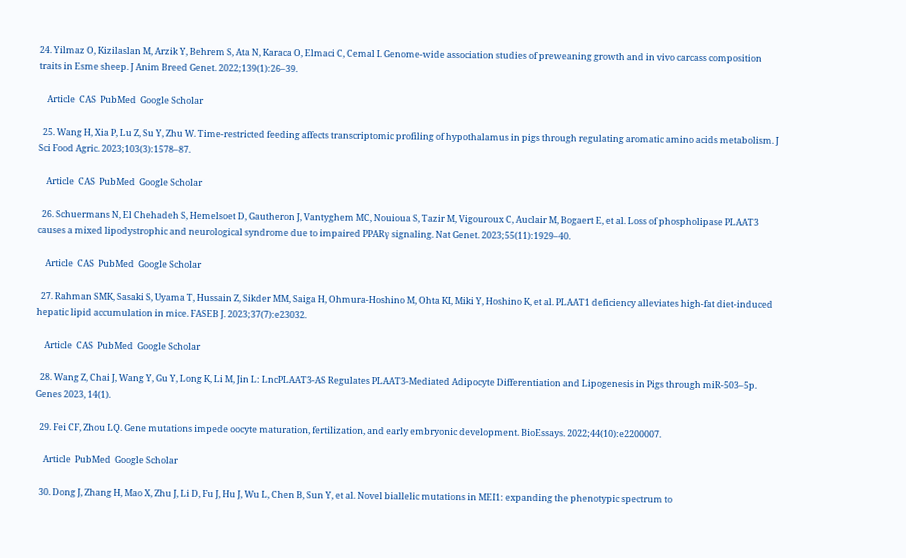24. Yilmaz O, Kizilaslan M, Arzik Y, Behrem S, Ata N, Karaca O, Elmaci C, Cemal I. Genome-wide association studies of preweaning growth and in vivo carcass composition traits in Esme sheep. J Anim Breed Genet. 2022;139(1):26–39.

    Article  CAS  PubMed  Google Scholar

  25. Wang H, Xia P, Lu Z, Su Y, Zhu W. Time-restricted feeding affects transcriptomic profiling of hypothalamus in pigs through regulating aromatic amino acids metabolism. J Sci Food Agric. 2023;103(3):1578–87.

    Article  CAS  PubMed  Google Scholar

  26. Schuermans N, El Chehadeh S, Hemelsoet D, Gautheron J, Vantyghem MC, Nouioua S, Tazir M, Vigouroux C, Auclair M, Bogaert E, et al. Loss of phospholipase PLAAT3 causes a mixed lipodystrophic and neurological syndrome due to impaired PPARγ signaling. Nat Genet. 2023;55(11):1929–40.

    Article  CAS  PubMed  Google Scholar

  27. Rahman SMK, Sasaki S, Uyama T, Hussain Z, Sikder MM, Saiga H, Ohmura-Hoshino M, Ohta KI, Miki Y, Hoshino K, et al. PLAAT1 deficiency alleviates high-fat diet-induced hepatic lipid accumulation in mice. FASEB J. 2023;37(7):e23032.

    Article  CAS  PubMed  Google Scholar

  28. Wang Z, Chai J, Wang Y, Gu Y, Long K, Li M, Jin L: LncPLAAT3-AS Regulates PLAAT3-Mediated Adipocyte Differentiation and Lipogenesis in Pigs through miR-503–5p. Genes 2023, 14(1).

  29. Fei CF, Zhou LQ. Gene mutations impede oocyte maturation, fertilization, and early embryonic development. BioEssays. 2022;44(10):e2200007.

    Article  PubMed  Google Scholar

  30. Dong J, Zhang H, Mao X, Zhu J, Li D, Fu J, Hu J, Wu L, Chen B, Sun Y, et al. Novel biallelic mutations in MEI1: expanding the phenotypic spectrum to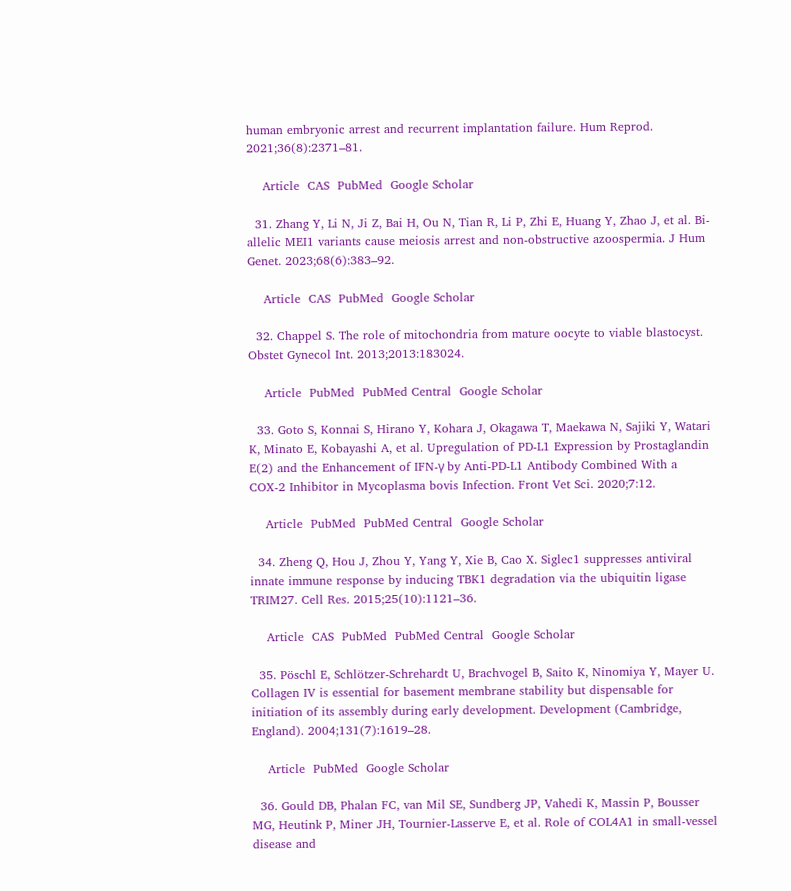human embryonic arrest and recurrent implantation failure. Hum Reprod. 2021;36(8):2371–81.

    Article  CAS  PubMed  Google Scholar

  31. Zhang Y, Li N, Ji Z, Bai H, Ou N, Tian R, Li P, Zhi E, Huang Y, Zhao J, et al. Bi-allelic MEI1 variants cause meiosis arrest and non-obstructive azoospermia. J Hum Genet. 2023;68(6):383–92.

    Article  CAS  PubMed  Google Scholar

  32. Chappel S. The role of mitochondria from mature oocyte to viable blastocyst. Obstet Gynecol Int. 2013;2013:183024.

    Article  PubMed  PubMed Central  Google Scholar

  33. Goto S, Konnai S, Hirano Y, Kohara J, Okagawa T, Maekawa N, Sajiki Y, Watari K, Minato E, Kobayashi A, et al. Upregulation of PD-L1 Expression by Prostaglandin E(2) and the Enhancement of IFN-γ by Anti-PD-L1 Antibody Combined With a COX-2 Inhibitor in Mycoplasma bovis Infection. Front Vet Sci. 2020;7:12.

    Article  PubMed  PubMed Central  Google Scholar

  34. Zheng Q, Hou J, Zhou Y, Yang Y, Xie B, Cao X. Siglec1 suppresses antiviral innate immune response by inducing TBK1 degradation via the ubiquitin ligase TRIM27. Cell Res. 2015;25(10):1121–36.

    Article  CAS  PubMed  PubMed Central  Google Scholar

  35. Pöschl E, Schlötzer-Schrehardt U, Brachvogel B, Saito K, Ninomiya Y, Mayer U. Collagen IV is essential for basement membrane stability but dispensable for initiation of its assembly during early development. Development (Cambridge, England). 2004;131(7):1619–28.

    Article  PubMed  Google Scholar

  36. Gould DB, Phalan FC, van Mil SE, Sundberg JP, Vahedi K, Massin P, Bousser MG, Heutink P, Miner JH, Tournier-Lasserve E, et al. Role of COL4A1 in small-vessel disease and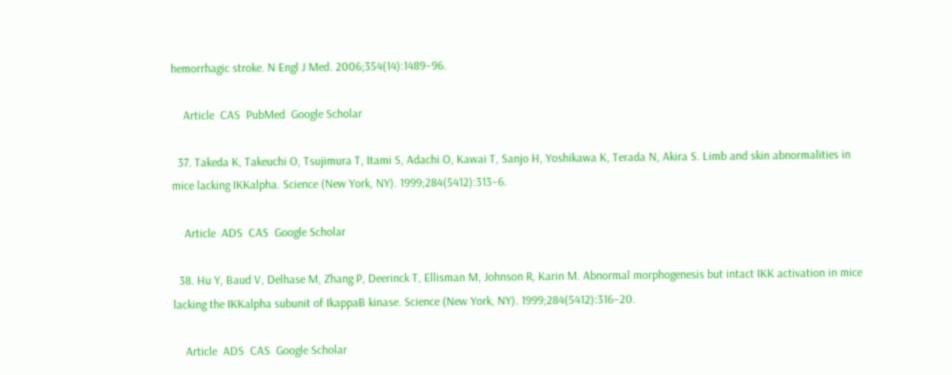hemorrhagic stroke. N Engl J Med. 2006;354(14):1489–96.

    Article  CAS  PubMed  Google Scholar

  37. Takeda K, Takeuchi O, Tsujimura T, Itami S, Adachi O, Kawai T, Sanjo H, Yoshikawa K, Terada N, Akira S. Limb and skin abnormalities in mice lacking IKKalpha. Science (New York, NY). 1999;284(5412):313–6.

    Article  ADS  CAS  Google Scholar

  38. Hu Y, Baud V, Delhase M, Zhang P, Deerinck T, Ellisman M, Johnson R, Karin M. Abnormal morphogenesis but intact IKK activation in mice lacking the IKKalpha subunit of IkappaB kinase. Science (New York, NY). 1999;284(5412):316–20.

    Article  ADS  CAS  Google Scholar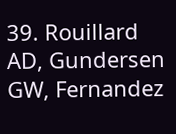39. Rouillard AD, Gundersen GW, Fernandez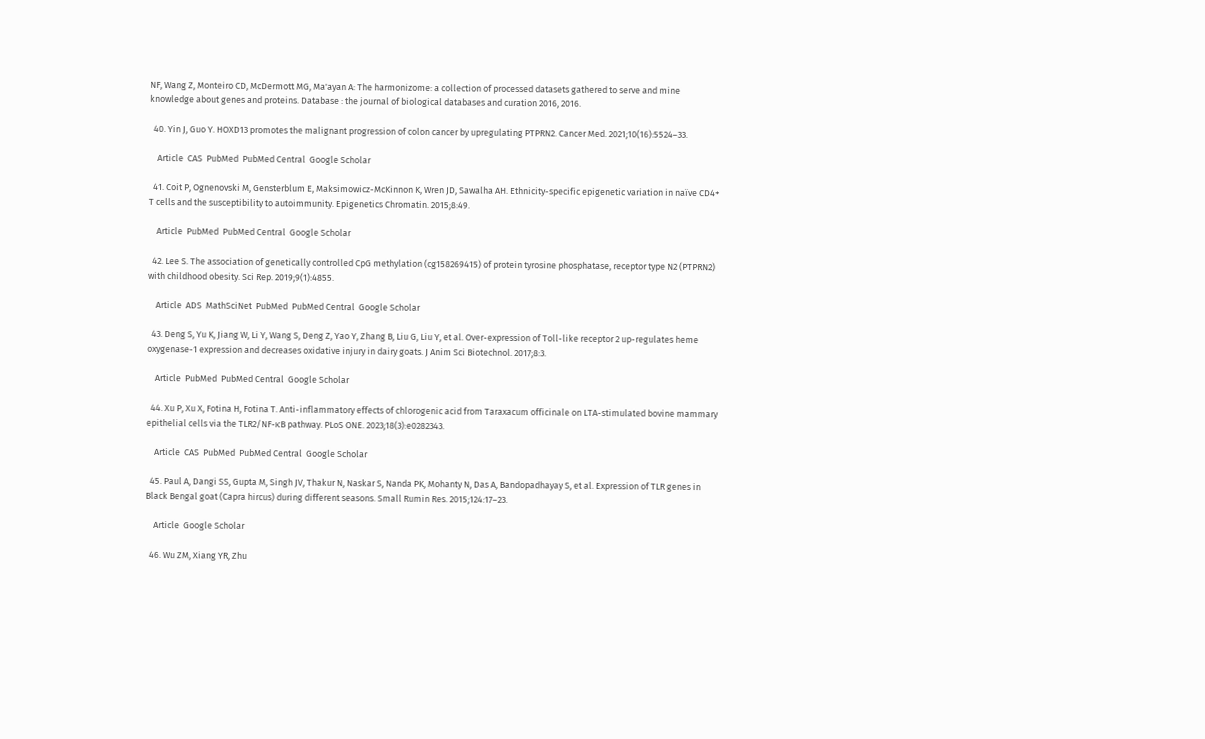NF, Wang Z, Monteiro CD, McDermott MG, Ma'ayan A: The harmonizome: a collection of processed datasets gathered to serve and mine knowledge about genes and proteins. Database : the journal of biological databases and curation 2016, 2016.

  40. Yin J, Guo Y. HOXD13 promotes the malignant progression of colon cancer by upregulating PTPRN2. Cancer Med. 2021;10(16):5524–33.

    Article  CAS  PubMed  PubMed Central  Google Scholar

  41. Coit P, Ognenovski M, Gensterblum E, Maksimowicz-McKinnon K, Wren JD, Sawalha AH. Ethnicity-specific epigenetic variation in naïve CD4+ T cells and the susceptibility to autoimmunity. Epigenetics Chromatin. 2015;8:49.

    Article  PubMed  PubMed Central  Google Scholar

  42. Lee S. The association of genetically controlled CpG methylation (cg158269415) of protein tyrosine phosphatase, receptor type N2 (PTPRN2) with childhood obesity. Sci Rep. 2019;9(1):4855.

    Article  ADS  MathSciNet  PubMed  PubMed Central  Google Scholar

  43. Deng S, Yu K, Jiang W, Li Y, Wang S, Deng Z, Yao Y, Zhang B, Liu G, Liu Y, et al. Over-expression of Toll-like receptor 2 up-regulates heme oxygenase-1 expression and decreases oxidative injury in dairy goats. J Anim Sci Biotechnol. 2017;8:3.

    Article  PubMed  PubMed Central  Google Scholar

  44. Xu P, Xu X, Fotina H, Fotina T. Anti-inflammatory effects of chlorogenic acid from Taraxacum officinale on LTA-stimulated bovine mammary epithelial cells via the TLR2/NF-κB pathway. PLoS ONE. 2023;18(3):e0282343.

    Article  CAS  PubMed  PubMed Central  Google Scholar

  45. Paul A, Dangi SS, Gupta M, Singh JV, Thakur N, Naskar S, Nanda PK, Mohanty N, Das A, Bandopadhayay S, et al. Expression of TLR genes in Black Bengal goat (Capra hircus) during different seasons. Small Rumin Res. 2015;124:17–23.

    Article  Google Scholar

  46. Wu ZM, Xiang YR, Zhu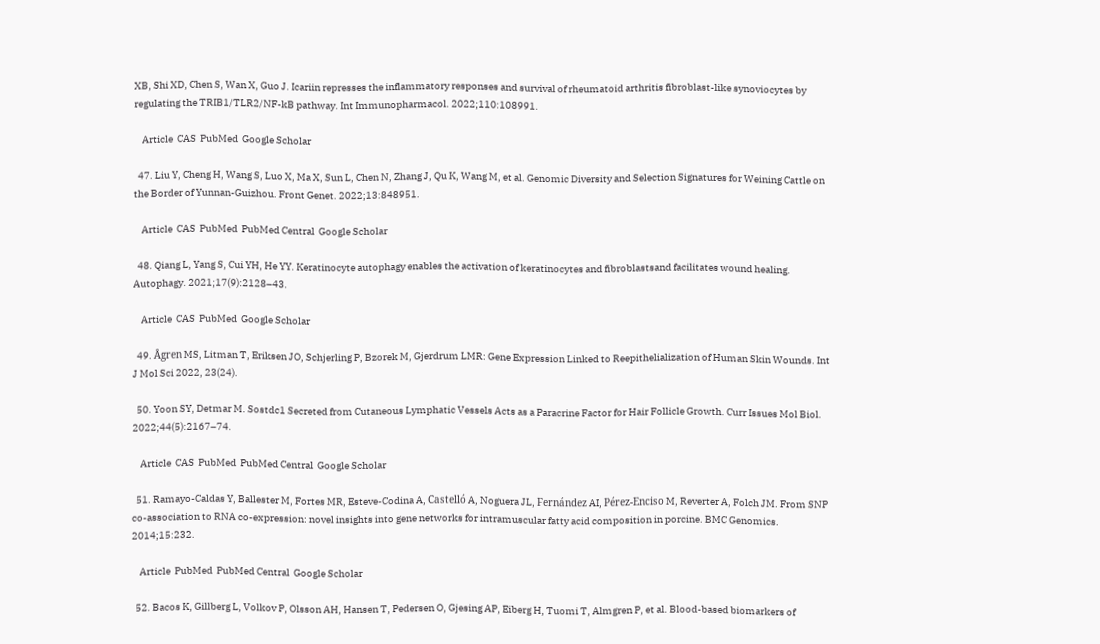XB, Shi XD, Chen S, Wan X, Guo J. Icariin represses the inflammatory responses and survival of rheumatoid arthritis fibroblast-like synoviocytes by regulating the TRIB1/TLR2/NF-kB pathway. Int Immunopharmacol. 2022;110:108991.

    Article  CAS  PubMed  Google Scholar

  47. Liu Y, Cheng H, Wang S, Luo X, Ma X, Sun L, Chen N, Zhang J, Qu K, Wang M, et al. Genomic Diversity and Selection Signatures for Weining Cattle on the Border of Yunnan-Guizhou. Front Genet. 2022;13:848951.

    Article  CAS  PubMed  PubMed Central  Google Scholar

  48. Qiang L, Yang S, Cui YH, He YY. Keratinocyte autophagy enables the activation of keratinocytes and fibroblastsand facilitates wound healing. Autophagy. 2021;17(9):2128–43.

    Article  CAS  PubMed  Google Scholar

  49. Ågren MS, Litman T, Eriksen JO, Schjerling P, Bzorek M, Gjerdrum LMR: Gene Expression Linked to Reepithelialization of Human Skin Wounds. Int J Mol Sci 2022, 23(24).

  50. Yoon SY, Detmar M. Sostdc1 Secreted from Cutaneous Lymphatic Vessels Acts as a Paracrine Factor for Hair Follicle Growth. Curr Issues Mol Biol. 2022;44(5):2167–74.

    Article  CAS  PubMed  PubMed Central  Google Scholar

  51. Ramayo-Caldas Y, Ballester M, Fortes MR, Esteve-Codina A, Castelló A, Noguera JL, Fernández AI, Pérez-Enciso M, Reverter A, Folch JM. From SNP co-association to RNA co-expression: novel insights into gene networks for intramuscular fatty acid composition in porcine. BMC Genomics. 2014;15:232.

    Article  PubMed  PubMed Central  Google Scholar

  52. Bacos K, Gillberg L, Volkov P, Olsson AH, Hansen T, Pedersen O, Gjesing AP, Eiberg H, Tuomi T, Almgren P, et al. Blood-based biomarkers of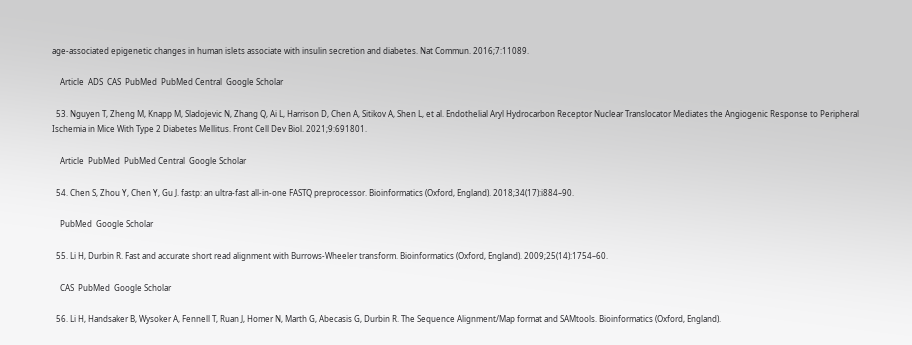age-associated epigenetic changes in human islets associate with insulin secretion and diabetes. Nat Commun. 2016;7:11089.

    Article  ADS  CAS  PubMed  PubMed Central  Google Scholar

  53. Nguyen T, Zheng M, Knapp M, Sladojevic N, Zhang Q, Ai L, Harrison D, Chen A, Sitikov A, Shen L, et al. Endothelial Aryl Hydrocarbon Receptor Nuclear Translocator Mediates the Angiogenic Response to Peripheral Ischemia in Mice With Type 2 Diabetes Mellitus. Front Cell Dev Biol. 2021;9:691801.

    Article  PubMed  PubMed Central  Google Scholar

  54. Chen S, Zhou Y, Chen Y, Gu J. fastp: an ultra-fast all-in-one FASTQ preprocessor. Bioinformatics (Oxford, England). 2018;34(17):i884–90.

    PubMed  Google Scholar

  55. Li H, Durbin R. Fast and accurate short read alignment with Burrows-Wheeler transform. Bioinformatics (Oxford, England). 2009;25(14):1754–60.

    CAS  PubMed  Google Scholar

  56. Li H, Handsaker B, Wysoker A, Fennell T, Ruan J, Homer N, Marth G, Abecasis G, Durbin R. The Sequence Alignment/Map format and SAMtools. Bioinformatics (Oxford, England).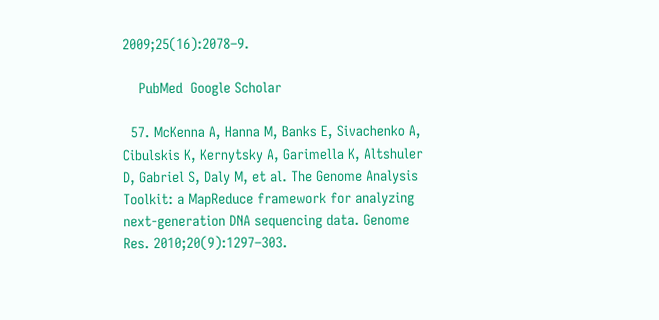2009;25(16):2078–9.

    PubMed  Google Scholar

  57. McKenna A, Hanna M, Banks E, Sivachenko A, Cibulskis K, Kernytsky A, Garimella K, Altshuler D, Gabriel S, Daly M, et al. The Genome Analysis Toolkit: a MapReduce framework for analyzing next-generation DNA sequencing data. Genome Res. 2010;20(9):1297–303.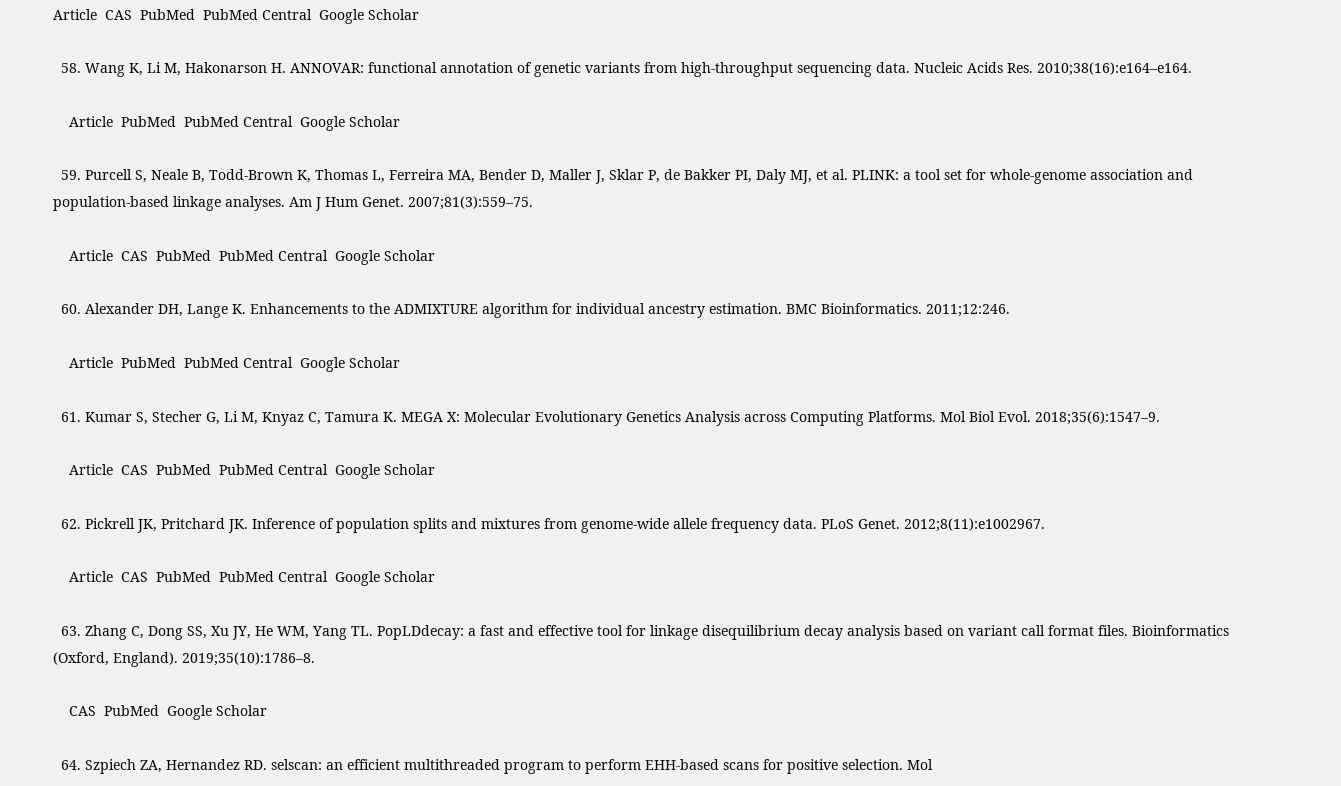Article  CAS  PubMed  PubMed Central  Google Scholar

  58. Wang K, Li M, Hakonarson H. ANNOVAR: functional annotation of genetic variants from high-throughput sequencing data. Nucleic Acids Res. 2010;38(16):e164–e164.

    Article  PubMed  PubMed Central  Google Scholar

  59. Purcell S, Neale B, Todd-Brown K, Thomas L, Ferreira MA, Bender D, Maller J, Sklar P, de Bakker PI, Daly MJ, et al. PLINK: a tool set for whole-genome association and population-based linkage analyses. Am J Hum Genet. 2007;81(3):559–75.

    Article  CAS  PubMed  PubMed Central  Google Scholar

  60. Alexander DH, Lange K. Enhancements to the ADMIXTURE algorithm for individual ancestry estimation. BMC Bioinformatics. 2011;12:246.

    Article  PubMed  PubMed Central  Google Scholar

  61. Kumar S, Stecher G, Li M, Knyaz C, Tamura K. MEGA X: Molecular Evolutionary Genetics Analysis across Computing Platforms. Mol Biol Evol. 2018;35(6):1547–9.

    Article  CAS  PubMed  PubMed Central  Google Scholar

  62. Pickrell JK, Pritchard JK. Inference of population splits and mixtures from genome-wide allele frequency data. PLoS Genet. 2012;8(11):e1002967.

    Article  CAS  PubMed  PubMed Central  Google Scholar

  63. Zhang C, Dong SS, Xu JY, He WM, Yang TL. PopLDdecay: a fast and effective tool for linkage disequilibrium decay analysis based on variant call format files. Bioinformatics (Oxford, England). 2019;35(10):1786–8.

    CAS  PubMed  Google Scholar

  64. Szpiech ZA, Hernandez RD. selscan: an efficient multithreaded program to perform EHH-based scans for positive selection. Mol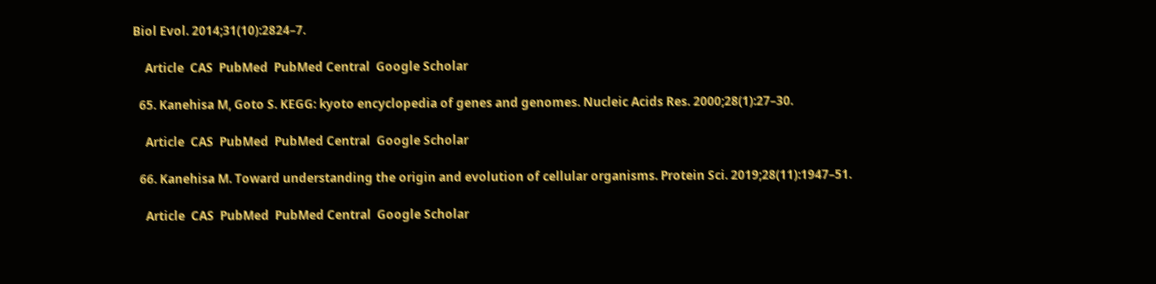Biol Evol. 2014;31(10):2824–7.

    Article  CAS  PubMed  PubMed Central  Google Scholar

  65. Kanehisa M, Goto S. KEGG: kyoto encyclopedia of genes and genomes. Nucleic Acids Res. 2000;28(1):27–30.

    Article  CAS  PubMed  PubMed Central  Google Scholar

  66. Kanehisa M. Toward understanding the origin and evolution of cellular organisms. Protein Sci. 2019;28(11):1947–51.

    Article  CAS  PubMed  PubMed Central  Google Scholar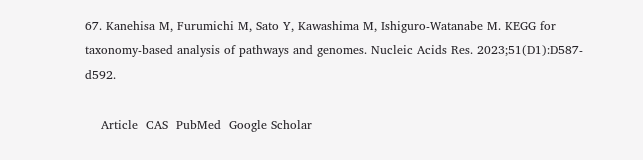67. Kanehisa M, Furumichi M, Sato Y, Kawashima M, Ishiguro-Watanabe M. KEGG for taxonomy-based analysis of pathways and genomes. Nucleic Acids Res. 2023;51(D1):D587-d592.

    Article  CAS  PubMed  Google Scholar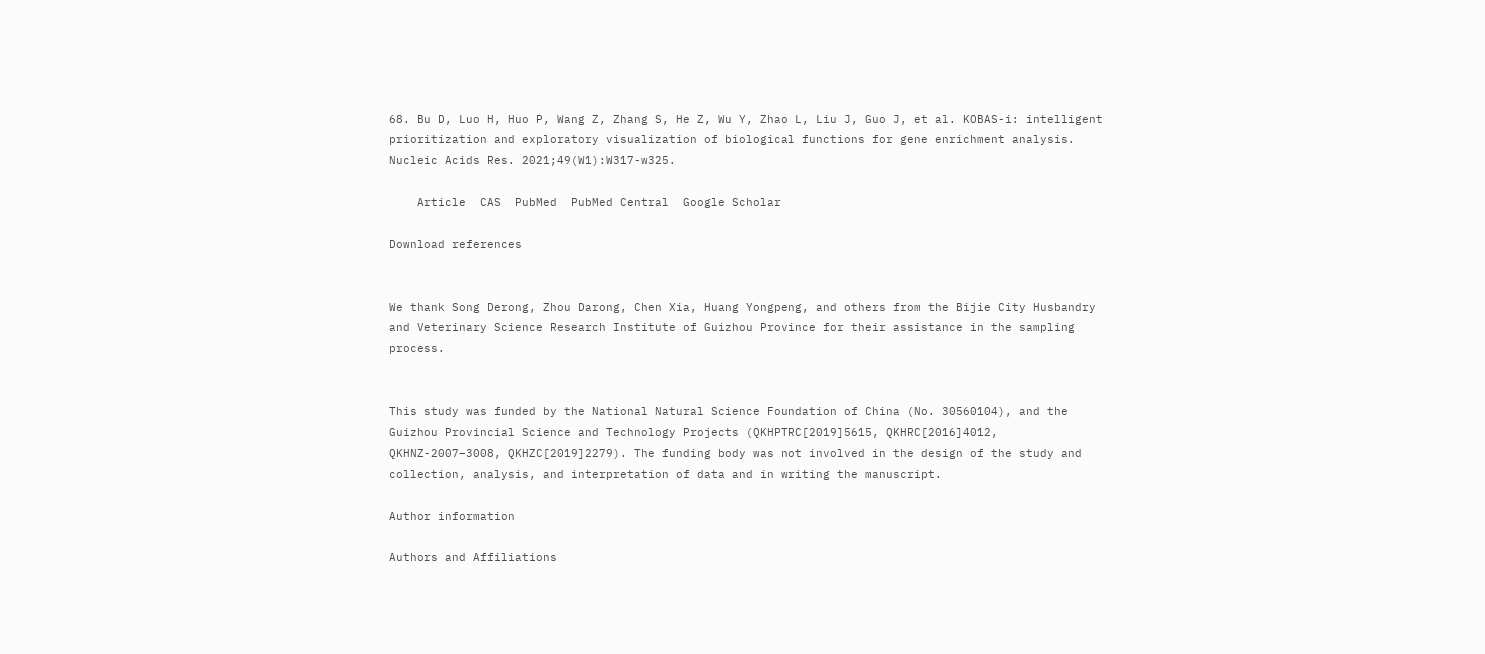68. Bu D, Luo H, Huo P, Wang Z, Zhang S, He Z, Wu Y, Zhao L, Liu J, Guo J, et al. KOBAS-i: intelligent prioritization and exploratory visualization of biological functions for gene enrichment analysis. Nucleic Acids Res. 2021;49(W1):W317-w325.

    Article  CAS  PubMed  PubMed Central  Google Scholar

Download references


We thank Song Derong, Zhou Darong, Chen Xia, Huang Yongpeng, and others from the Bijie City Husbandry and Veterinary Science Research Institute of Guizhou Province for their assistance in the sampling process.


This study was funded by the National Natural Science Foundation of China (No. 30560104), and the Guizhou Provincial Science and Technology Projects (QKHPTRC[2019]5615, QKHRC[2016]4012, QKHNZ-2007–3008, QKHZC[2019]2279). The funding body was not involved in the design of the study and collection, analysis, and interpretation of data and in writing the manuscript.

Author information

Authors and Affiliations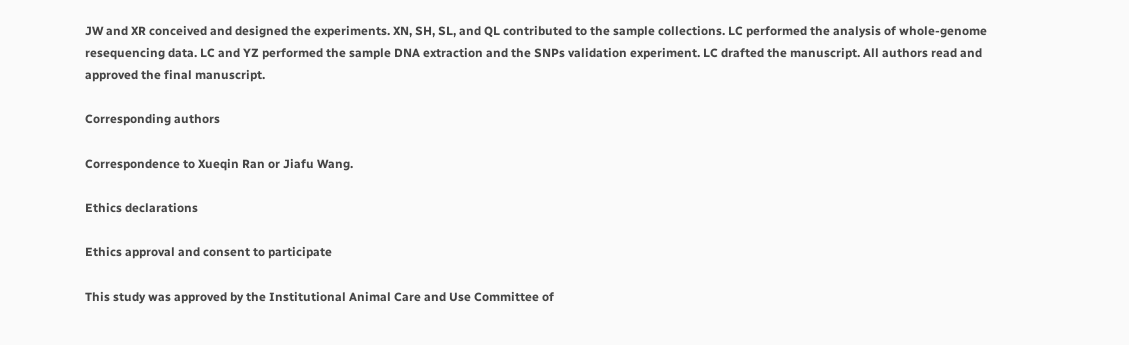JW and XR conceived and designed the experiments. XN, SH, SL, and QL contributed to the sample collections. LC performed the analysis of whole-genome resequencing data. LC and YZ performed the sample DNA extraction and the SNPs validation experiment. LC drafted the manuscript. All authors read and approved the final manuscript.

Corresponding authors

Correspondence to Xueqin Ran or Jiafu Wang.

Ethics declarations

Ethics approval and consent to participate

This study was approved by the Institutional Animal Care and Use Committee of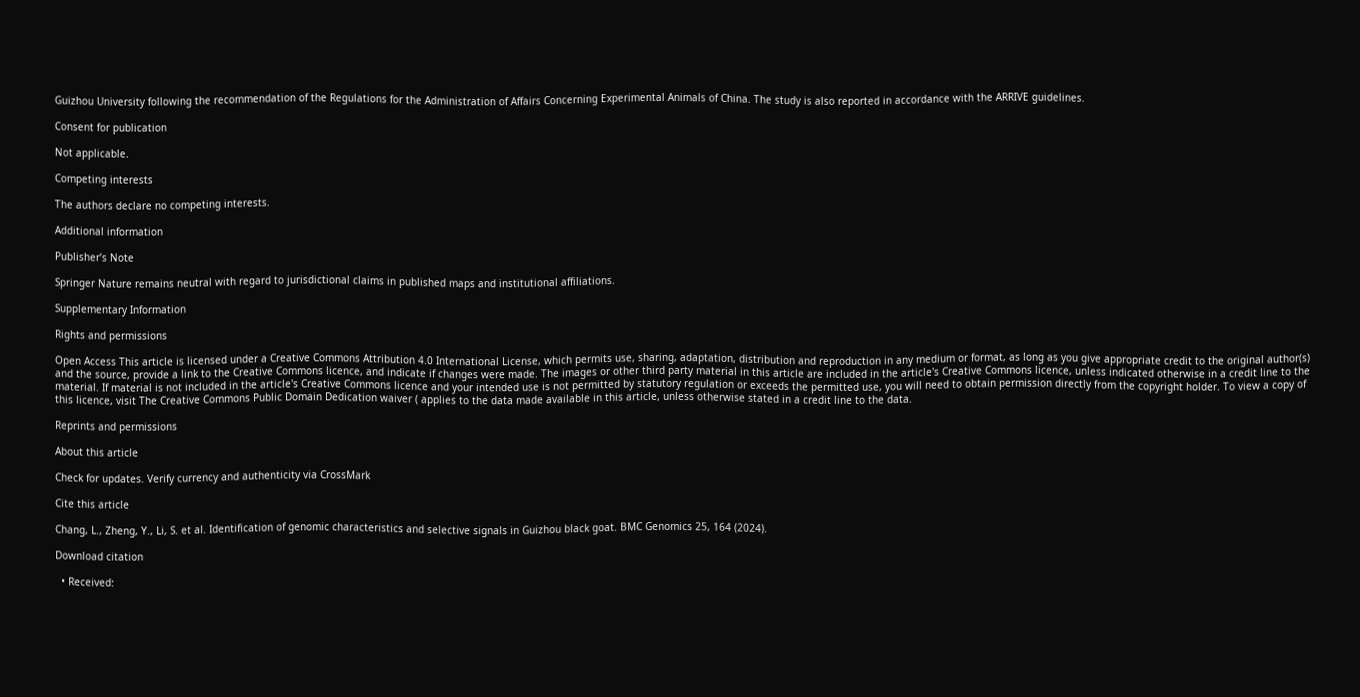Guizhou University following the recommendation of the Regulations for the Administration of Affairs Concerning Experimental Animals of China. The study is also reported in accordance with the ARRIVE guidelines.

Consent for publication

Not applicable.

Competing interests

The authors declare no competing interests.

Additional information

Publisher’s Note

Springer Nature remains neutral with regard to jurisdictional claims in published maps and institutional affiliations.

Supplementary Information

Rights and permissions

Open Access This article is licensed under a Creative Commons Attribution 4.0 International License, which permits use, sharing, adaptation, distribution and reproduction in any medium or format, as long as you give appropriate credit to the original author(s) and the source, provide a link to the Creative Commons licence, and indicate if changes were made. The images or other third party material in this article are included in the article's Creative Commons licence, unless indicated otherwise in a credit line to the material. If material is not included in the article's Creative Commons licence and your intended use is not permitted by statutory regulation or exceeds the permitted use, you will need to obtain permission directly from the copyright holder. To view a copy of this licence, visit The Creative Commons Public Domain Dedication waiver ( applies to the data made available in this article, unless otherwise stated in a credit line to the data.

Reprints and permissions

About this article

Check for updates. Verify currency and authenticity via CrossMark

Cite this article

Chang, L., Zheng, Y., Li, S. et al. Identification of genomic characteristics and selective signals in Guizhou black goat. BMC Genomics 25, 164 (2024).

Download citation

  • Received: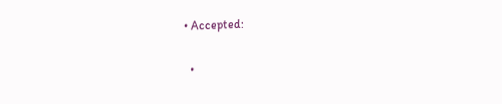• Accepted:

  •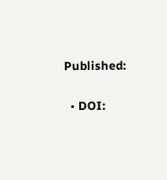Published:

  • DOI: